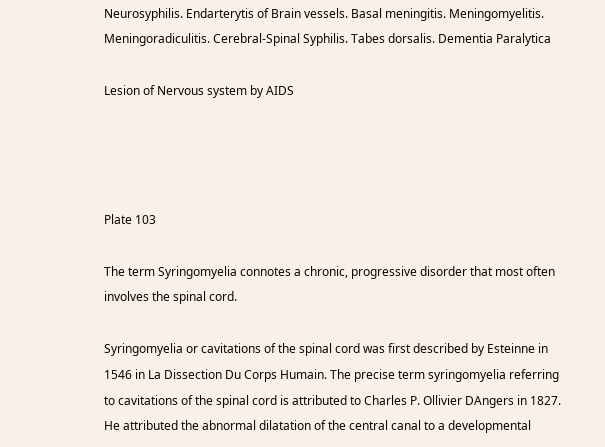Neurosyphilis. Endarterytis of Brain vessels. Basal meningitis. Meningomyelitis. Meningoradiculitis. Cerebral-Spinal Syphilis. Tabes dorsalis. Dementia Paralytica

Lesion of Nervous system by AIDS




Plate 103

The term Syringomyelia connotes a chronic, progressive disorder that most often involves the spinal cord.

Syringomyelia or cavitations of the spinal cord was first described by Esteinne in 1546 in La Dissection Du Corps Humain. The precise term syringomyelia referring to cavitations of the spinal cord is attributed to Charles P. Ollivier DAngers in 1827. He attributed the abnormal dilatation of the central canal to a developmental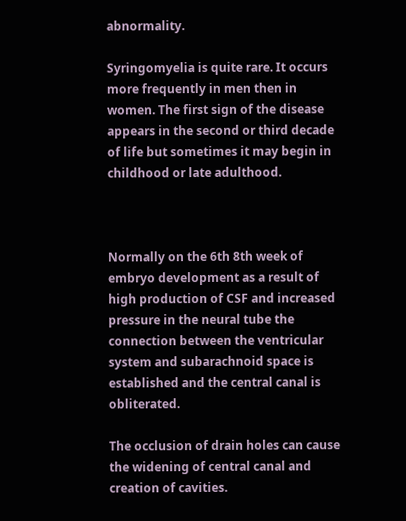abnormality.

Syringomyelia is quite rare. It occurs more frequently in men then in women. The first sign of the disease appears in the second or third decade of life but sometimes it may begin in childhood or late adulthood.



Normally on the 6th 8th week of embryo development as a result of high production of CSF and increased pressure in the neural tube the connection between the ventricular system and subarachnoid space is established and the central canal is obliterated.

The occlusion of drain holes can cause the widening of central canal and creation of cavities.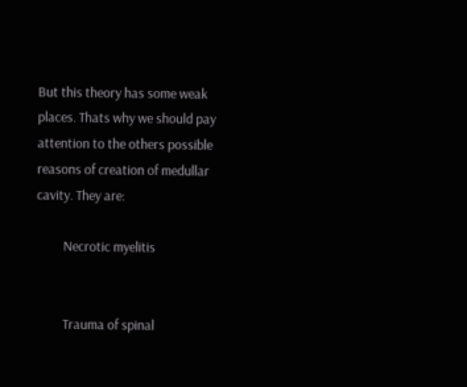But this theory has some weak places. Thats why we should pay attention to the others possible reasons of creation of medullar cavity. They are:

         Necrotic myelitis


         Trauma of spinal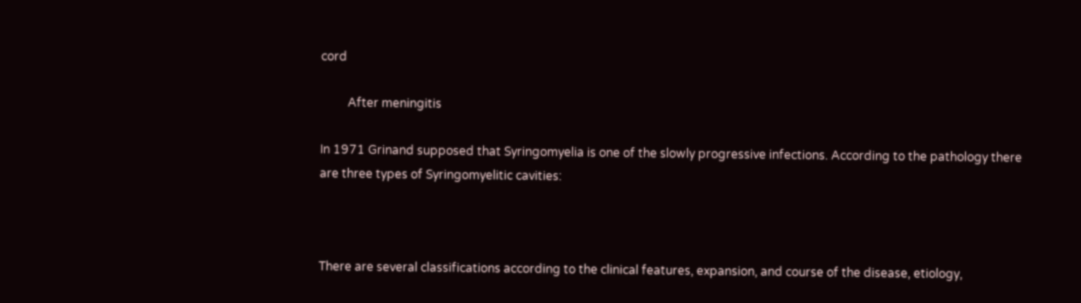cord

         After meningitis

In 1971 Grinand supposed that Syringomyelia is one of the slowly progressive infections. According to the pathology there are three types of Syringomyelitic cavities:



There are several classifications according to the clinical features, expansion, and course of the disease, etiology,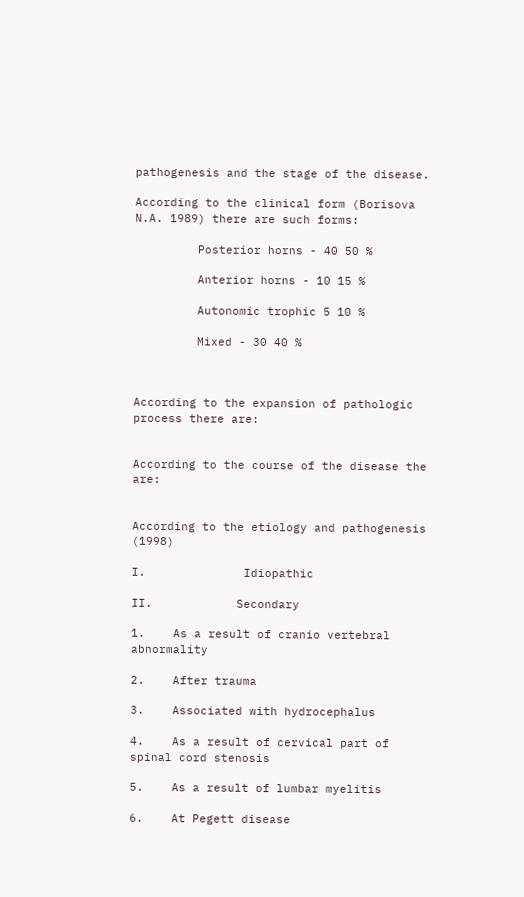pathogenesis and the stage of the disease.

According to the clinical form (Borisova N.A. 1989) there are such forms:

         Posterior horns - 40 50 %

         Anterior horns - 10 15 %

         Autonomic trophic 5 10 %

         Mixed - 30 40 %



According to the expansion of pathologic process there are:


According to the course of the disease the are:


According to the etiology and pathogenesis (1998)

I.              Idiopathic

II.            Secondary

1.    As a result of cranio vertebral abnormality

2.    After trauma

3.    Associated with hydrocephalus

4.    As a result of cervical part of spinal cord stenosis

5.    As a result of lumbar myelitis

6.    At Pegett disease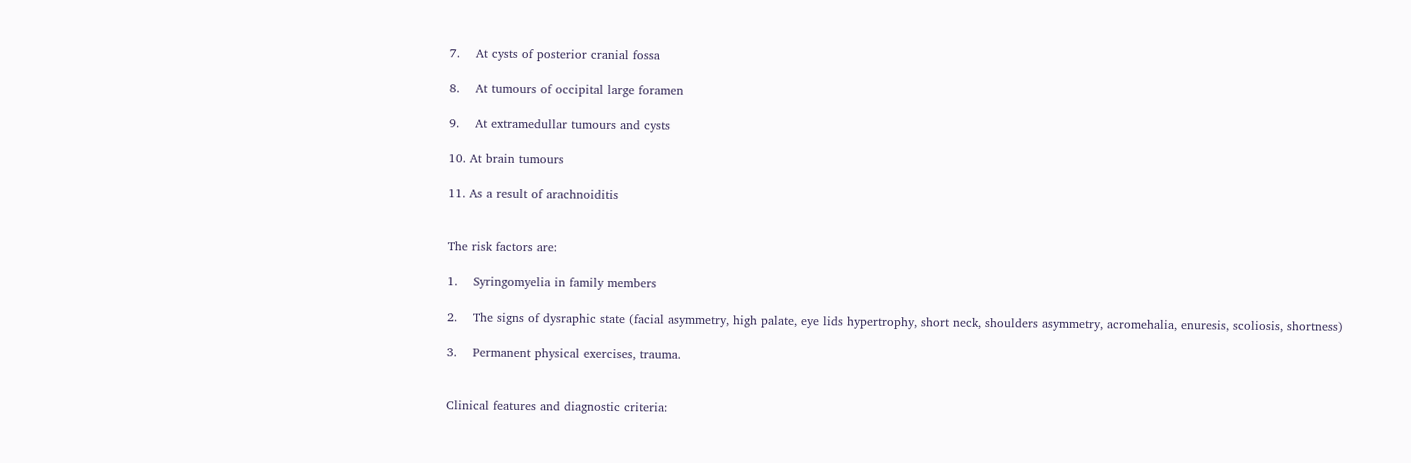7.    At cysts of posterior cranial fossa

8.    At tumours of occipital large foramen

9.    At extramedullar tumours and cysts

10. At brain tumours

11. As a result of arachnoiditis


The risk factors are:

1.    Syringomyelia in family members

2.    The signs of dysraphic state (facial asymmetry, high palate, eye lids hypertrophy, short neck, shoulders asymmetry, acromehalia, enuresis, scoliosis, shortness)

3.    Permanent physical exercises, trauma.


Clinical features and diagnostic criteria: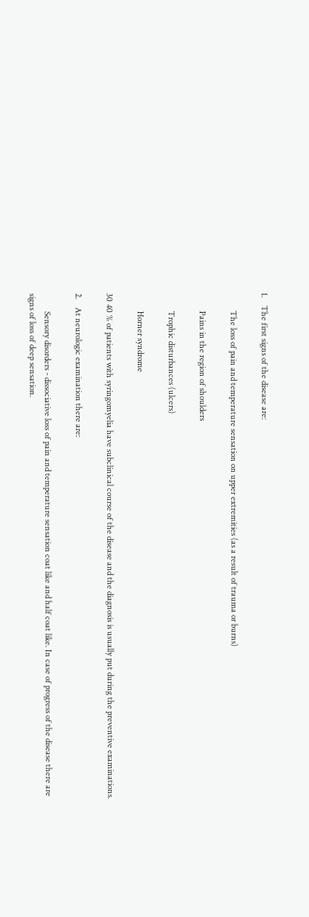1.    The first signs of the disease are:

         The loss of pain and temperature sensation on upper extremities (as a result of trauma or burns)

         Pains in the region of shoulders

         Trophic disturbances (ulcers)

         Horner syndrome

30 40 % of patients with syringomyelia have subclinical course of the disease and the diagnosis is usually put during the preventive examinations.

2.    At neurologic examination there are:

         Sensory disorders - dissociative loss of pain and temperature sensation coat like and half coat like. In case of progress of the disease there are signs of loss of deep sensation.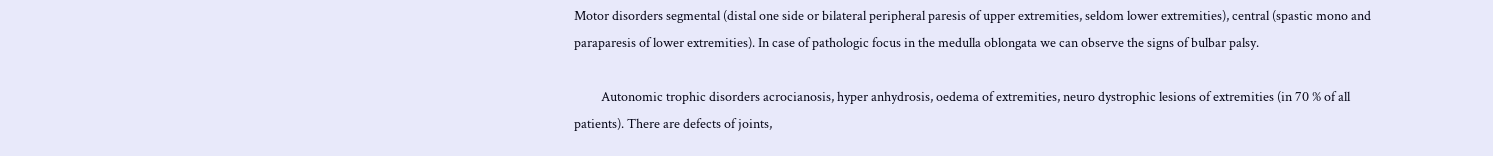Motor disorders segmental (distal one side or bilateral peripheral paresis of upper extremities, seldom lower extremities), central (spastic mono and paraparesis of lower extremities). In case of pathologic focus in the medulla oblongata we can observe the signs of bulbar palsy.

         Autonomic trophic disorders acrocianosis, hyper anhydrosis, oedema of extremities, neuro dystrophic lesions of extremities (in 70 % of all patients). There are defects of joints,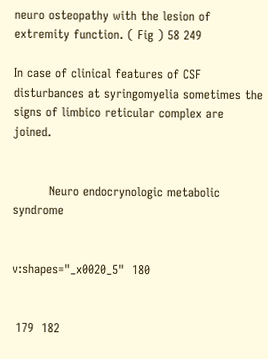neuro osteopathy with the lesion of extremity function. ( Fig ) 58 249

In case of clinical features of CSF disturbances at syringomyelia sometimes the signs of limbico reticular complex are joined.


         Neuro endocrynologic metabolic syndrome


v:shapes="_x0020_5"  180


 179  182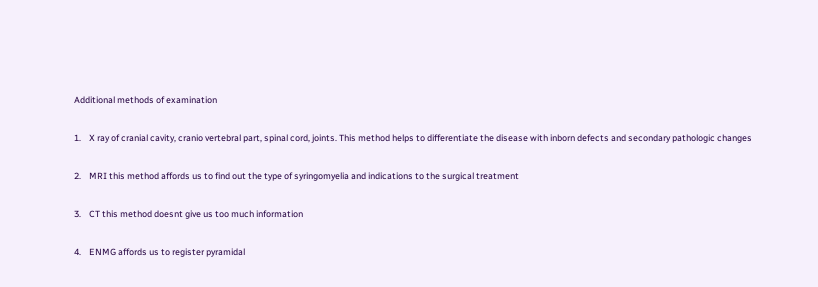Additional methods of examination

1.    X ray of cranial cavity, cranio vertebral part, spinal cord, joints. This method helps to differentiate the disease with inborn defects and secondary pathologic changes

2.    MRI this method affords us to find out the type of syringomyelia and indications to the surgical treatment

3.    CT this method doesnt give us too much information

4.    ENMG affords us to register pyramidal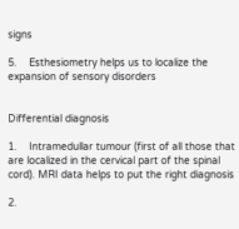signs

5.    Esthesiometry helps us to localize the expansion of sensory disorders


Differential diagnosis

1.    Intramedullar tumour (first of all those that are localized in the cervical part of the spinal cord). MRI data helps to put the right diagnosis

2.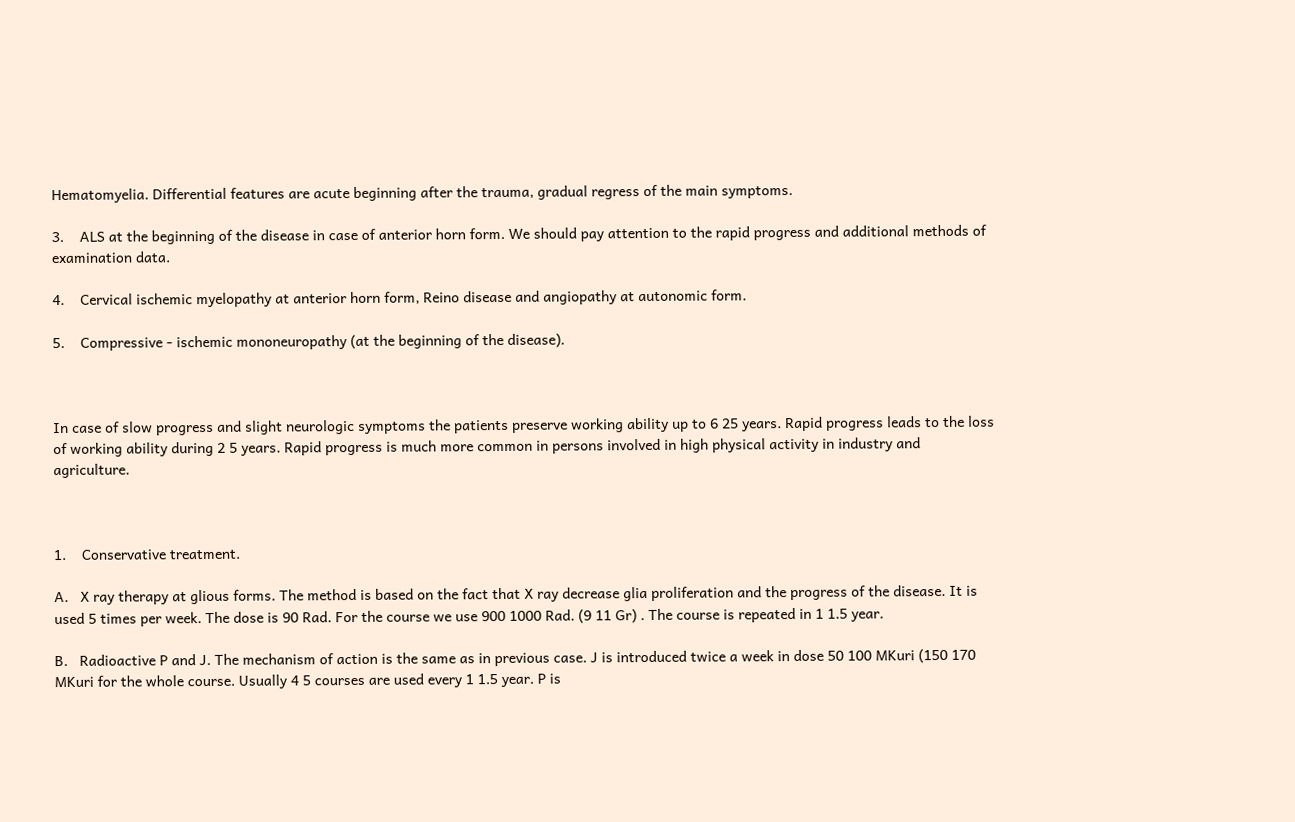Hematomyelia. Differential features are acute beginning after the trauma, gradual regress of the main symptoms.

3.    ALS at the beginning of the disease in case of anterior horn form. We should pay attention to the rapid progress and additional methods of examination data.

4.    Cervical ischemic myelopathy at anterior horn form, Reino disease and angiopathy at autonomic form.

5.    Compressive - ischemic mononeuropathy (at the beginning of the disease).



In case of slow progress and slight neurologic symptoms the patients preserve working ability up to 6 25 years. Rapid progress leads to the loss of working ability during 2 5 years. Rapid progress is much more common in persons involved in high physical activity in industry and agriculture.



1.    Conservative treatment.

A.   X ray therapy at glious forms. The method is based on the fact that X ray decrease glia proliferation and the progress of the disease. It is used 5 times per week. The dose is 90 Rad. For the course we use 900 1000 Rad. (9 11 Gr) . The course is repeated in 1 1.5 year.

B.   Radioactive P and J. The mechanism of action is the same as in previous case. J is introduced twice a week in dose 50 100 MKuri (150 170 MKuri for the whole course. Usually 4 5 courses are used every 1 1.5 year. P is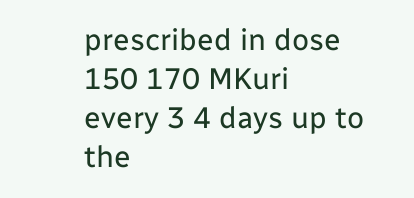prescribed in dose 150 170 MKuri every 3 4 days up to the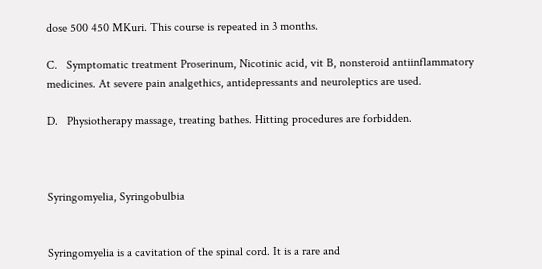dose 500 450 MKuri. This course is repeated in 3 months.

C.   Symptomatic treatment Proserinum, Nicotinic acid, vit B, nonsteroid antiinflammatory medicines. At severe pain analgethics, antidepressants and neuroleptics are used.

D.   Physiotherapy massage, treating bathes. Hitting procedures are forbidden.



Syringomyelia, Syringobulbia


Syringomyelia is a cavitation of the spinal cord. It is a rare and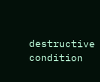destructive condition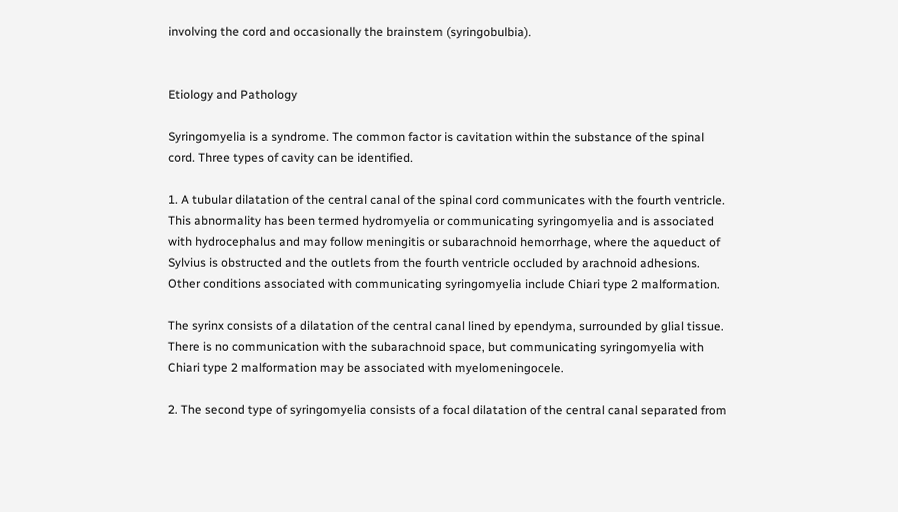involving the cord and occasionally the brainstem (syringobulbia).


Etiology and Pathology

Syringomyelia is a syndrome. The common factor is cavitation within the substance of the spinal cord. Three types of cavity can be identified.

1. A tubular dilatation of the central canal of the spinal cord communicates with the fourth ventricle. This abnormality has been termed hydromyelia or communicating syringomyelia and is associated with hydrocephalus and may follow meningitis or subarachnoid hemorrhage, where the aqueduct of Sylvius is obstructed and the outlets from the fourth ventricle occluded by arachnoid adhesions. Other conditions associated with communicating syringomyelia include Chiari type 2 malformation.

The syrinx consists of a dilatation of the central canal lined by ependyma, surrounded by glial tissue. There is no communication with the subarachnoid space, but communicating syringomyelia with Chiari type 2 malformation may be associated with myelomeningocele.

2. The second type of syringomyelia consists of a focal dilatation of the central canal separated from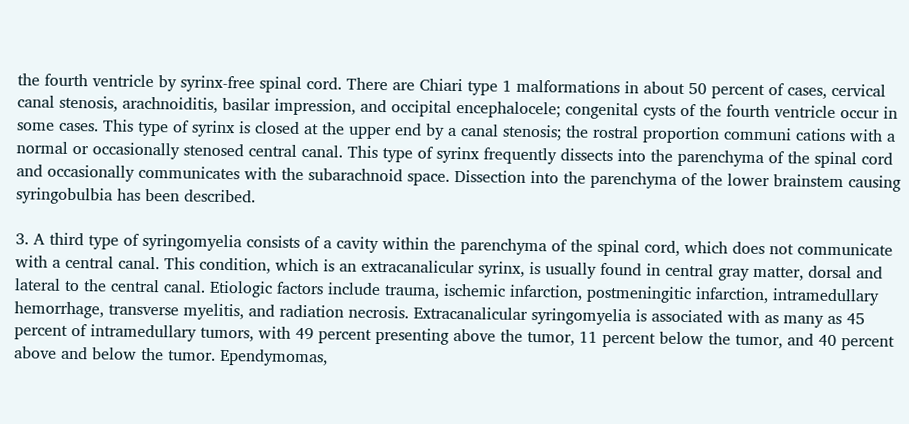the fourth ventricle by syrinx-free spinal cord. There are Chiari type 1 malformations in about 50 percent of cases, cervical canal stenosis, arachnoiditis, basilar impression, and occipital encephalocele; congenital cysts of the fourth ventricle occur in some cases. This type of syrinx is closed at the upper end by a canal stenosis; the rostral proportion communi cations with a normal or occasionally stenosed central canal. This type of syrinx frequently dissects into the parenchyma of the spinal cord and occasionally communicates with the subarachnoid space. Dissection into the parenchyma of the lower brainstem causing syringobulbia has been described.

3. A third type of syringomyelia consists of a cavity within the parenchyma of the spinal cord, which does not communicate with a central canal. This condition, which is an extracanalicular syrinx, is usually found in central gray matter, dorsal and lateral to the central canal. Etiologic factors include trauma, ischemic infarction, postmeningitic infarction, intramedullary hemorrhage, transverse myelitis, and radiation necrosis. Extracanalicular syringomyelia is associated with as many as 45 percent of intramedullary tumors, with 49 percent presenting above the tumor, 11 percent below the tumor, and 40 percent above and below the tumor. Ependymomas,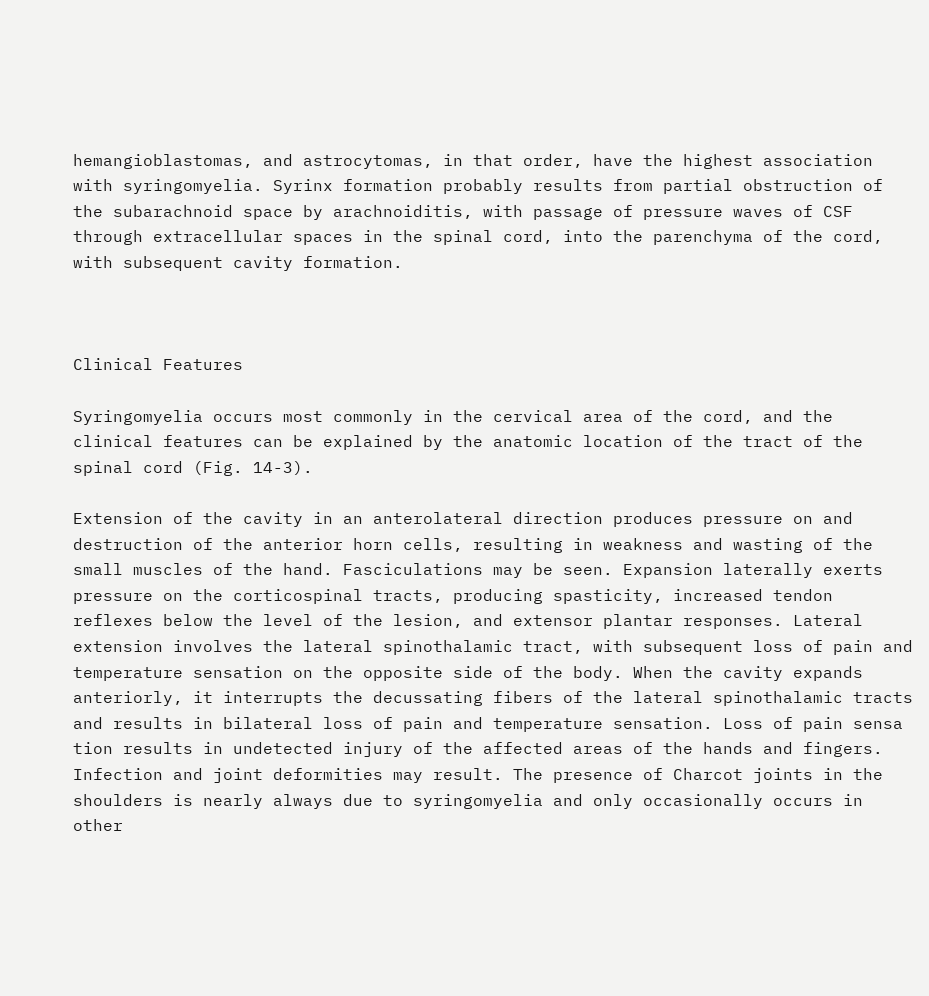hemangioblastomas, and astrocytomas, in that order, have the highest association with syringomyelia. Syrinx formation probably results from partial obstruction of the subarachnoid space by arachnoiditis, with passage of pressure waves of CSF through extracellular spaces in the spinal cord, into the parenchyma of the cord, with subsequent cavity formation.



Clinical Features

Syringomyelia occurs most commonly in the cervical area of the cord, and the clinical features can be explained by the anatomic location of the tract of the spinal cord (Fig. 14-3).

Extension of the cavity in an anterolateral direction produces pressure on and destruction of the anterior horn cells, resulting in weakness and wasting of the small muscles of the hand. Fasciculations may be seen. Expansion laterally exerts pressure on the corticospinal tracts, producing spasticity, increased tendon reflexes below the level of the lesion, and extensor plantar responses. Lateral extension involves the lateral spinothalamic tract, with subsequent loss of pain and temperature sensation on the opposite side of the body. When the cavity expands anteriorly, it interrupts the decussating fibers of the lateral spinothalamic tracts and results in bilateral loss of pain and temperature sensation. Loss of pain sensa tion results in undetected injury of the affected areas of the hands and fingers. Infection and joint deformities may result. The presence of Charcot joints in the shoulders is nearly always due to syringomyelia and only occasionally occurs in other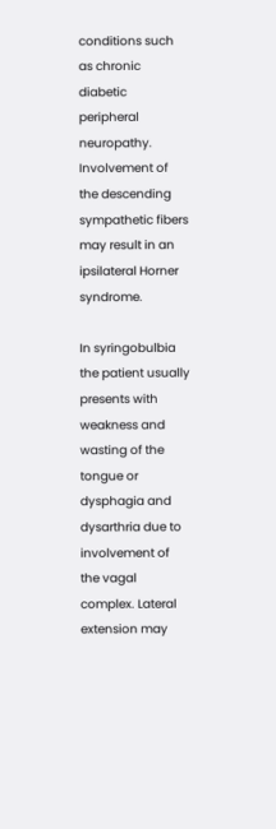conditions such as chronic diabetic peripheral neuropathy. Involvement of the descending sympathetic fibers may result in an ipsilateral Horner syndrome.

In syringobulbia the patient usually presents with weakness and wasting of the tongue or dysphagia and dysarthria due to involvement of the vagal complex. Lateral extension may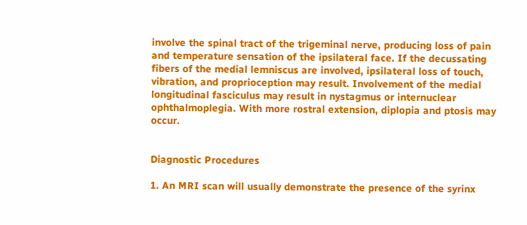involve the spinal tract of the trigeminal nerve, producing loss of pain and temperature sensation of the ipsilateral face. If the decussating fibers of the medial lemniscus are involved, ipsilateral loss of touch, vibration, and proprioception may result. Involvement of the medial longitudinal fasciculus may result in nystagmus or internuclear ophthalmoplegia. With more rostral extension, diplopia and ptosis may occur.


Diagnostic Procedures

1. An MRI scan will usually demonstrate the presence of the syrinx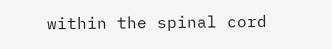within the spinal cord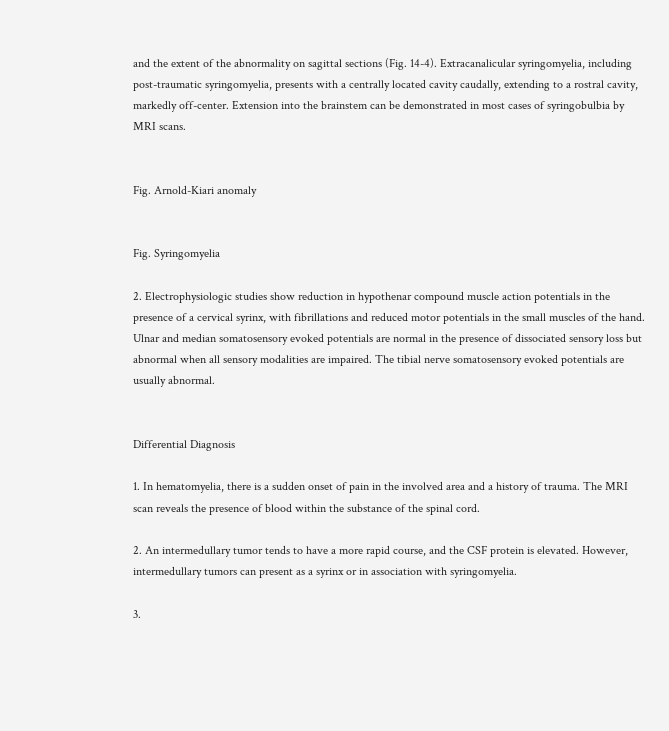and the extent of the abnormality on sagittal sections (Fig. 14-4). Extracanalicular syringomyelia, including post-traumatic syringomyelia, presents with a centrally located cavity caudally, extending to a rostral cavity, markedly off-center. Extension into the brainstem can be demonstrated in most cases of syringobulbia by MRI scans.


Fig. Arnold-Kiari anomaly


Fig. Syringomyelia

2. Electrophysiologic studies show reduction in hypothenar compound muscle action potentials in the presence of a cervical syrinx, with fibrillations and reduced motor potentials in the small muscles of the hand. Ulnar and median somatosensory evoked potentials are normal in the presence of dissociated sensory loss but abnormal when all sensory modalities are impaired. The tibial nerve somatosensory evoked potentials are usually abnormal.


Differential Diagnosis

1. In hematomyelia, there is a sudden onset of pain in the involved area and a history of trauma. The MRI scan reveals the presence of blood within the substance of the spinal cord.

2. An intermedullary tumor tends to have a more rapid course, and the CSF protein is elevated. However, intermedullary tumors can present as a syrinx or in association with syringomyelia.

3.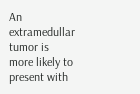An extramedullar tumor is more likely to present with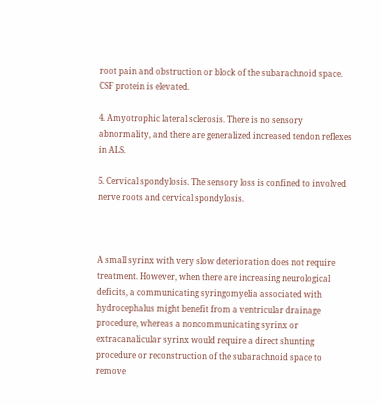root pain and obstruction or block of the subarachnoid space. CSF protein is elevated.

4. Amyotrophic lateral sclerosis. There is no sensory abnormality, and there are generalized increased tendon reflexes in ALS.

5. Cervical spondylosis. The sensory loss is confined to involved nerve roots and cervical spondylosis.



A small syrinx with very slow deterioration does not require treatment. However, when there are increasing neurological deficits, a communicating syringomyelia associated with hydrocephalus might benefit from a ventricular drainage procedure, whereas a noncommunicating syrinx or extracanalicular syrinx would require a direct shunting procedure or reconstruction of the subarachnoid space to remove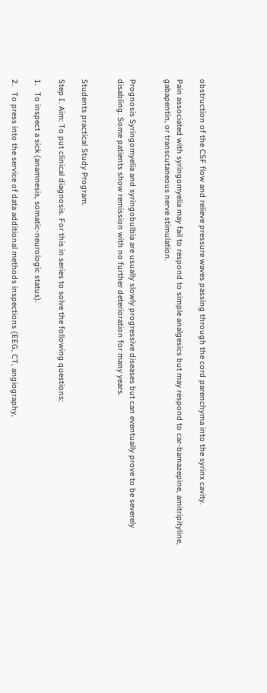obstruction of the CSF flow and relieve pressure waves passing through the cord parenchyma into the syrinx cavity.

Pain associated with syringomyelia may fail to respond to simple analgesics but may respond to car-bamazepine, amitripityline, gabapentin, or transcutaneous nerve stimulation.


Prognosis Syringomyelia and syringobulbia are usually slowly progressive diseases but can eventually prove to be severely disabling. Some patients show remission with no further deterioration for many years.


Students practical Study Program.

Step I. Aim: To put clinical diagnosis. For this in series to solve the following questions:

1.   To inspect a sick (anamnesis, somatic-neurologic status).

2.   To press into the service of data additional methods inspections (EEG, CT, angiography,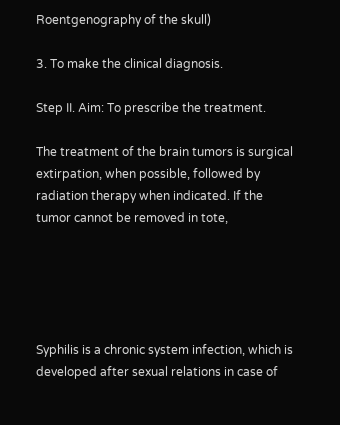Roentgenography of the skull)

3. To make the clinical diagnosis.

Step II. Aim: To prescribe the treatment.

The treatment of the brain tumors is surgical extirpation, when possible, followed by radiation therapy when indicated. If the tumor cannot be removed in tote,





Syphilis is a chronic system infection, which is developed after sexual relations in case of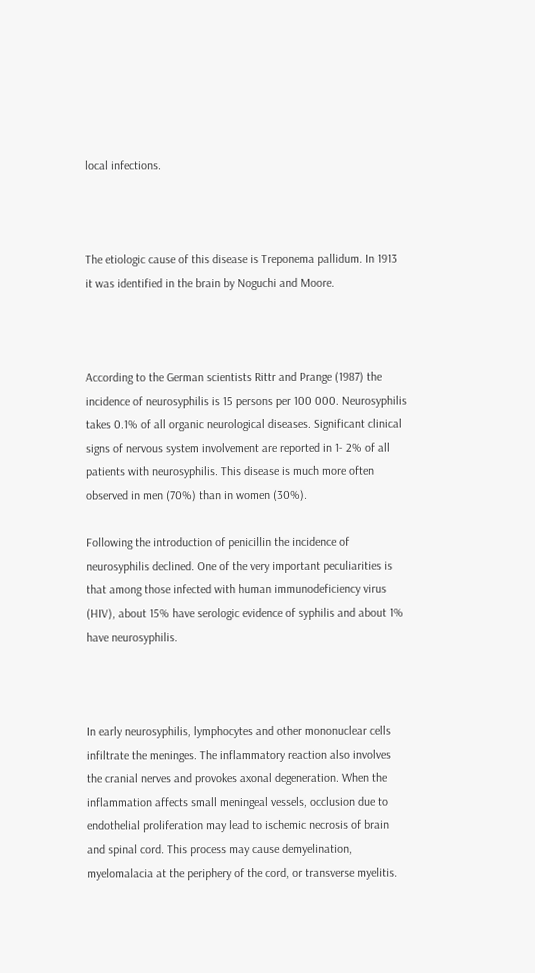local infections.



The etiologic cause of this disease is Treponema pallidum. In 1913 it was identified in the brain by Noguchi and Moore.



According to the German scientists Rittr and Prange (1987) the incidence of neurosyphilis is 15 persons per 100 000. Neurosyphilis takes 0.1% of all organic neurological diseases. Significant clinical signs of nervous system involvement are reported in 1- 2% of all patients with neurosyphilis. This disease is much more often observed in men (70%) than in women (30%).

Following the introduction of penicillin the incidence of neurosyphilis declined. One of the very important peculiarities is that among those infected with human immunodeficiency virus (HIV), about 15% have serologic evidence of syphilis and about 1% have neurosyphilis.



In early neurosyphilis, lymphocytes and other mononuclear cells infiltrate the meninges. The inflammatory reaction also involves the cranial nerves and provokes axonal degeneration. When the inflammation affects small meningeal vessels, occlusion due to endothelial proliferation may lead to ischemic necrosis of brain and spinal cord. This process may cause demyelination, myelomalacia at the periphery of the cord, or transverse myelitis.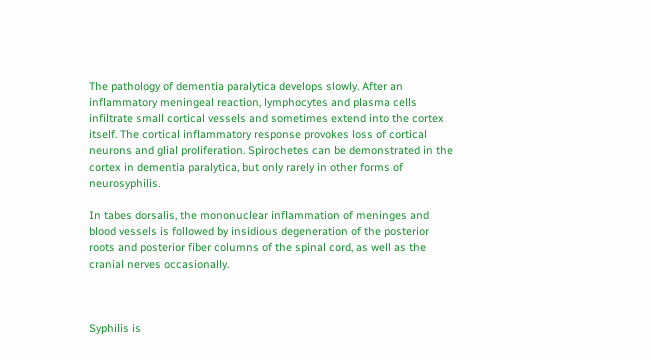The pathology of dementia paralytica develops slowly. After an inflammatory meningeal reaction, lymphocytes and plasma cells infiltrate small cortical vessels and sometimes extend into the cortex itself. The cortical inflammatory response provokes loss of cortical neurons and glial proliferation. Spirochetes can be demonstrated in the cortex in dementia paralytica, but only rarely in other forms of neurosyphilis.

In tabes dorsalis, the mononuclear inflammation of meninges and blood vessels is followed by insidious degeneration of the posterior roots and posterior fiber columns of the spinal cord, as well as the cranial nerves occasionally.



Syphilis is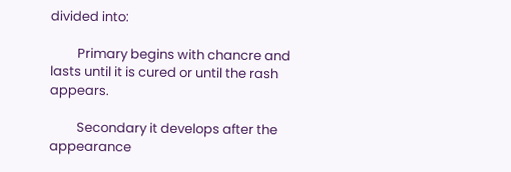divided into:

         Primary begins with chancre and lasts until it is cured or until the rash appears.

         Secondary it develops after the appearance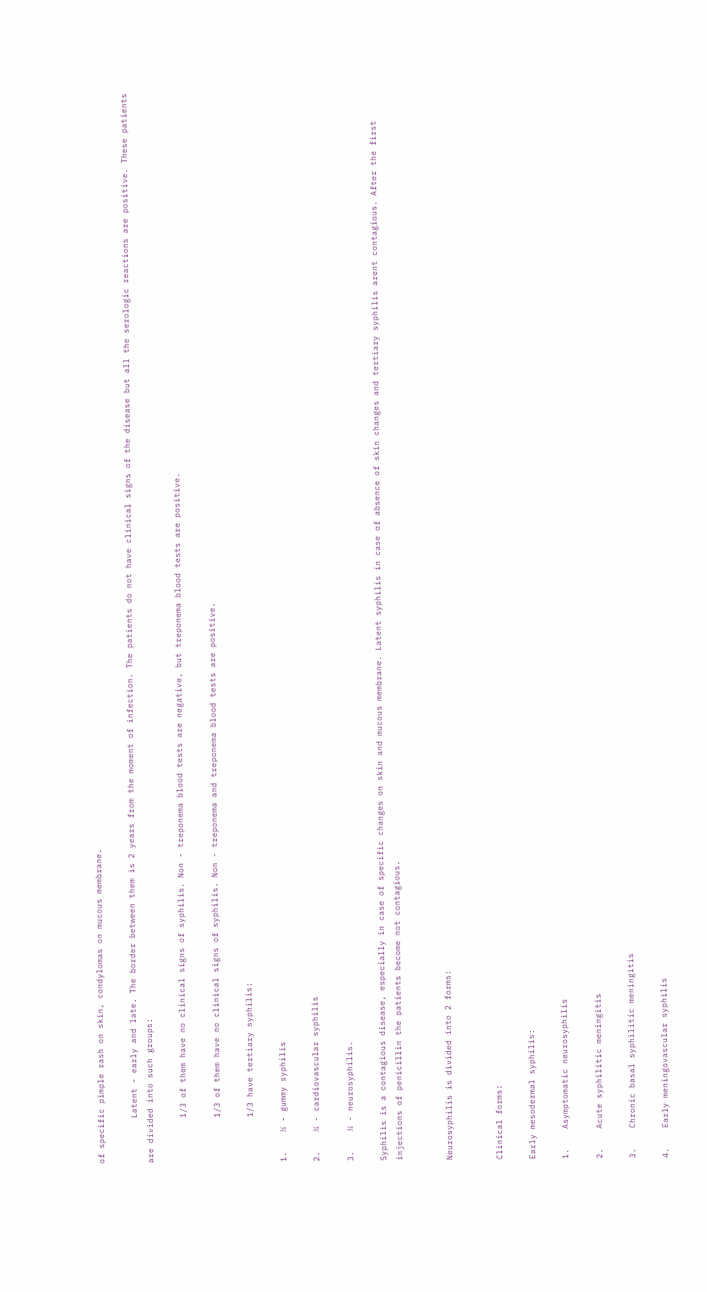of specific pimple rash on skin, condylomas on mucous membrane.

         Latent - early and late. The border between them is 2 years from the moment of infection. The patients do not have clinical signs of the disease but all the serologic reactions are positive. These patients are divided into such groups:

         1/3 of them have no clinical signs of syphilis. Non - treponema blood tests are negative, but treponema blood tests are positive.

         1/3 of them have no clinical signs of syphilis. Non - treponema and treponema blood tests are positive.

         1/3 have tertiary syphilis:

1.    ½ - gummy syphilis

2.    ¼ - cardiovascular syphilis

3.    ¼ - neurosyphilis.

Syphilis is a contagious disease, especially in case of specific changes on skin and mucous membrane. Latent syphilis in case of absence of skin changes and tertiary syphilis arent contagious. After the first injections of penicillin the patients become not contagious.


Neurosyphilis is divided into 2 forms:


Clinical forms:

Early mesodermal syphilis:

1.    Asymptomatic neurosyphilis

2.    Acute syphilitic meningitis

3.    Chronic basal syphilitic meningitis

4.    Early meningovascular syphilis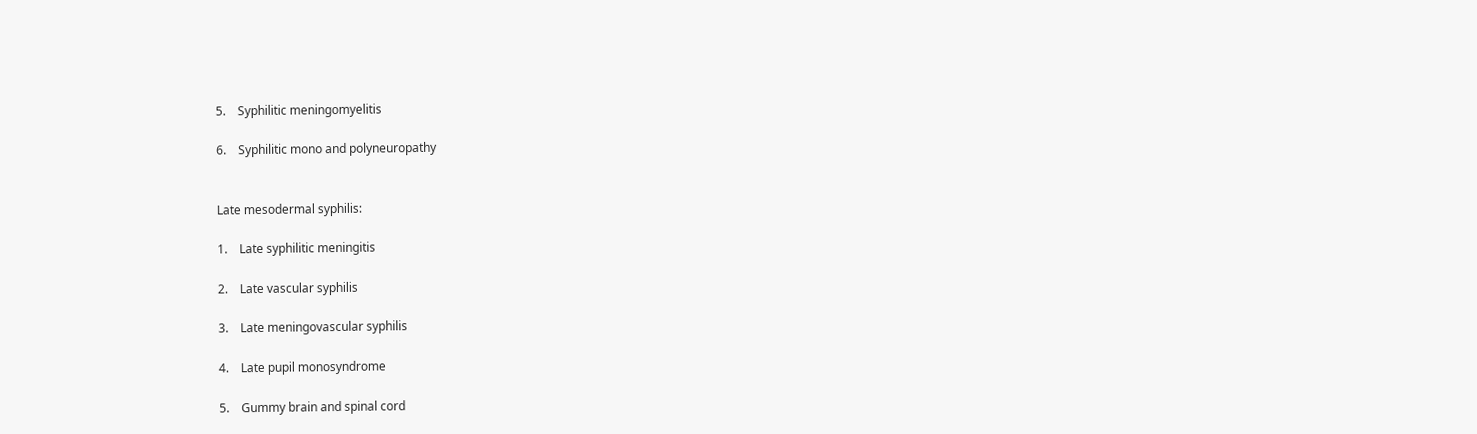5.    Syphilitic meningomyelitis

6.    Syphilitic mono and polyneuropathy


Late mesodermal syphilis:

1.    Late syphilitic meningitis

2.    Late vascular syphilis

3.    Late meningovascular syphilis

4.    Late pupil monosyndrome

5.    Gummy brain and spinal cord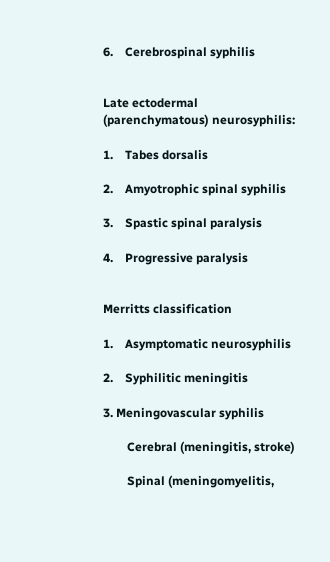6.    Cerebrospinal syphilis


Late ectodermal (parenchymatous) neurosyphilis:

1.    Tabes dorsalis

2.    Amyotrophic spinal syphilis

3.    Spastic spinal paralysis

4.    Progressive paralysis


Merritts classification

1.    Asymptomatic neurosyphilis

2.    Syphilitic meningitis

3. Meningovascular syphilis

        Cerebral (meningitis, stroke)

        Spinal (meningomyelitis,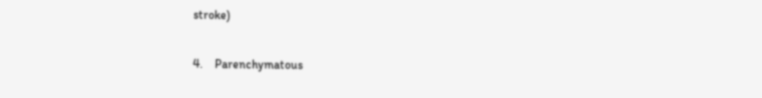stroke)

4.    Parenchymatous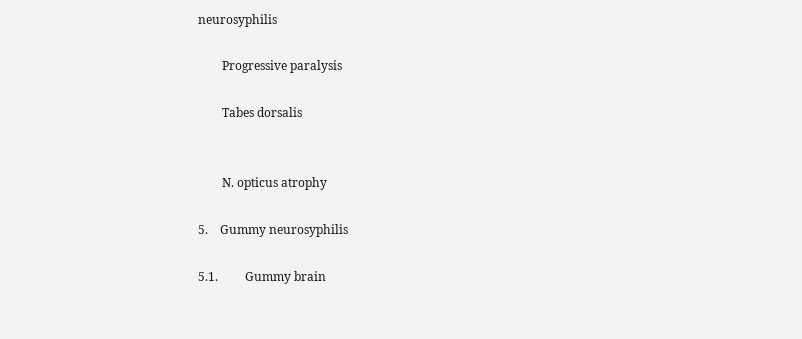neurosyphilis

        Progressive paralysis

        Tabes dorsalis


        N. opticus atrophy

5.    Gummy neurosyphilis

5.1.         Gummy brain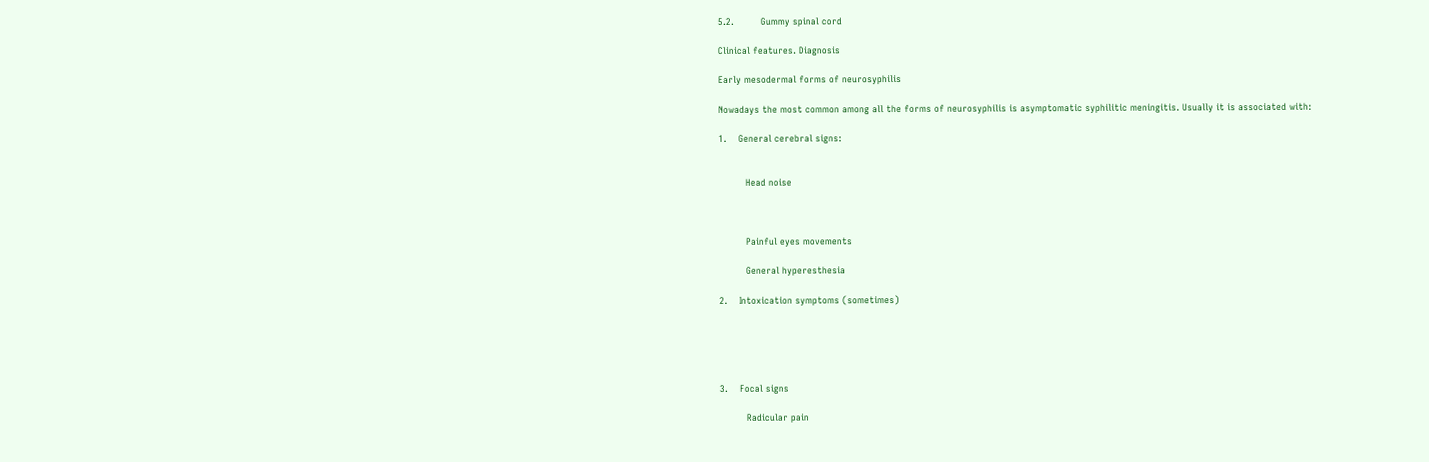5.2.         Gummy spinal cord

Clinical features. Diagnosis

Early mesodermal forms of neurosyphilis

Nowadays the most common among all the forms of neurosyphilis is asymptomatic syphilitic meningitis. Usually it is associated with:

1.    General cerebral signs:


         Head noise



         Painful eyes movements

         General hyperesthesia

2.    Intoxication symptoms (sometimes)





3.    Focal signs

         Radicular pain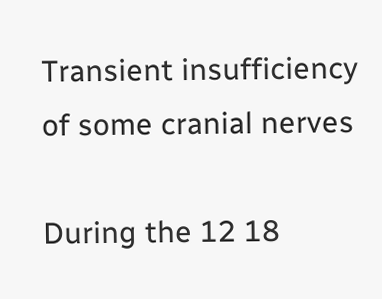Transient insufficiency of some cranial nerves

During the 12 18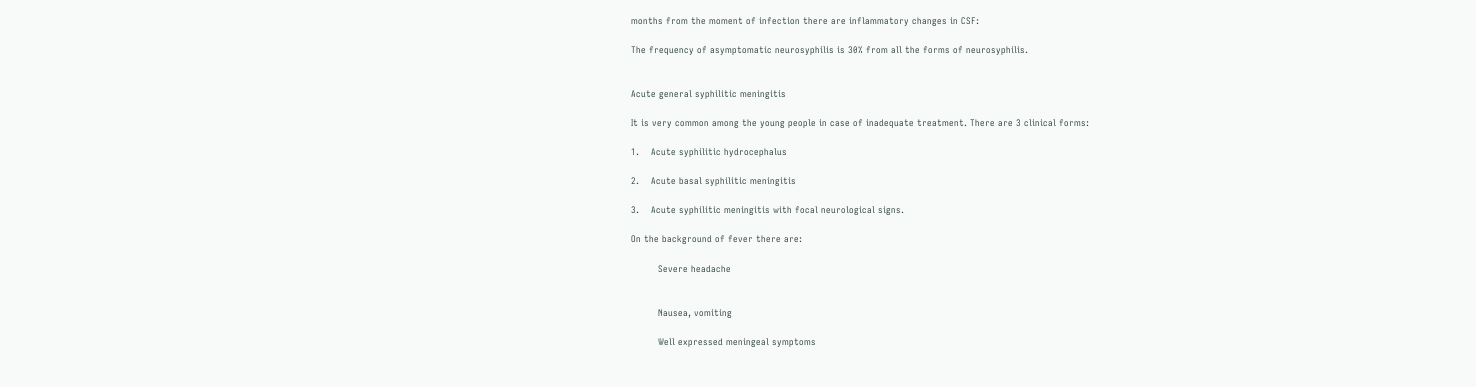months from the moment of infection there are inflammatory changes in CSF:

The frequency of asymptomatic neurosyphilis is 30% from all the forms of neurosyphilis.


Acute general syphilitic meningitis

It is very common among the young people in case of inadequate treatment. There are 3 clinical forms:

1.    Acute syphilitic hydrocephalus

2.    Acute basal syphilitic meningitis

3.    Acute syphilitic meningitis with focal neurological signs.

On the background of fever there are:

         Severe headache


         Nausea, vomiting

         Well expressed meningeal symptoms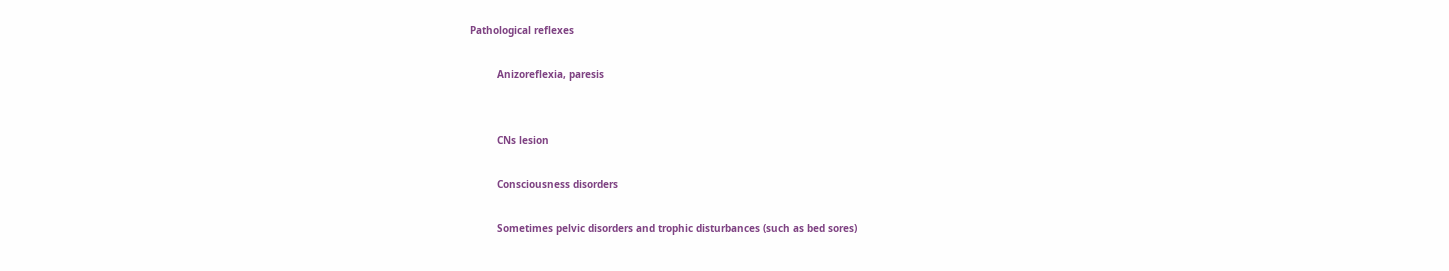Pathological reflexes

         Anizoreflexia, paresis


         CNs lesion

         Consciousness disorders

         Sometimes pelvic disorders and trophic disturbances (such as bed sores)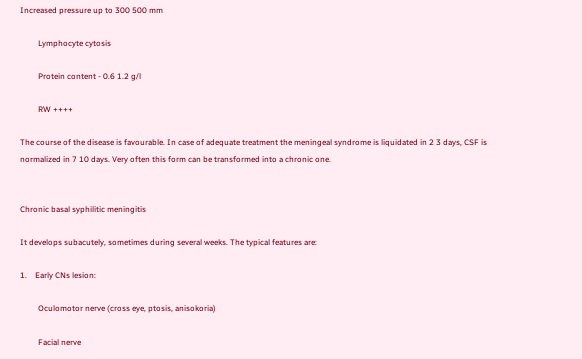Increased pressure up to 300 500 mm

         Lymphocyte cytosis

         Protein content - 0.6 1.2 g/l

         RW ++++

The course of the disease is favourable. In case of adequate treatment the meningeal syndrome is liquidated in 2 3 days, CSF is normalized in 7 10 days. Very often this form can be transformed into a chronic one.


Chronic basal syphilitic meningitis

It develops subacutely, sometimes during several weeks. The typical features are:

1.    Early CNs lesion:

         Oculomotor nerve (cross eye, ptosis, anisokoria)

         Facial nerve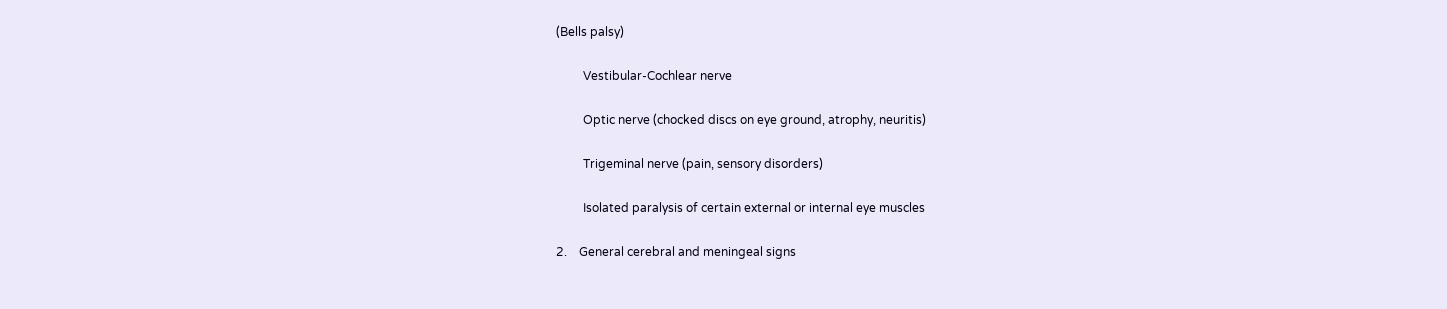(Bells palsy)

         Vestibular-Cochlear nerve

         Optic nerve (chocked discs on eye ground, atrophy, neuritis)

         Trigeminal nerve (pain, sensory disorders)

         Isolated paralysis of certain external or internal eye muscles

2.    General cerebral and meningeal signs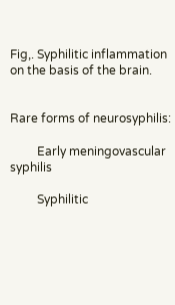Fig,. Syphilitic inflammation on the basis of the brain.


Rare forms of neurosyphilis:

         Early meningovascular syphilis

         Syphilitic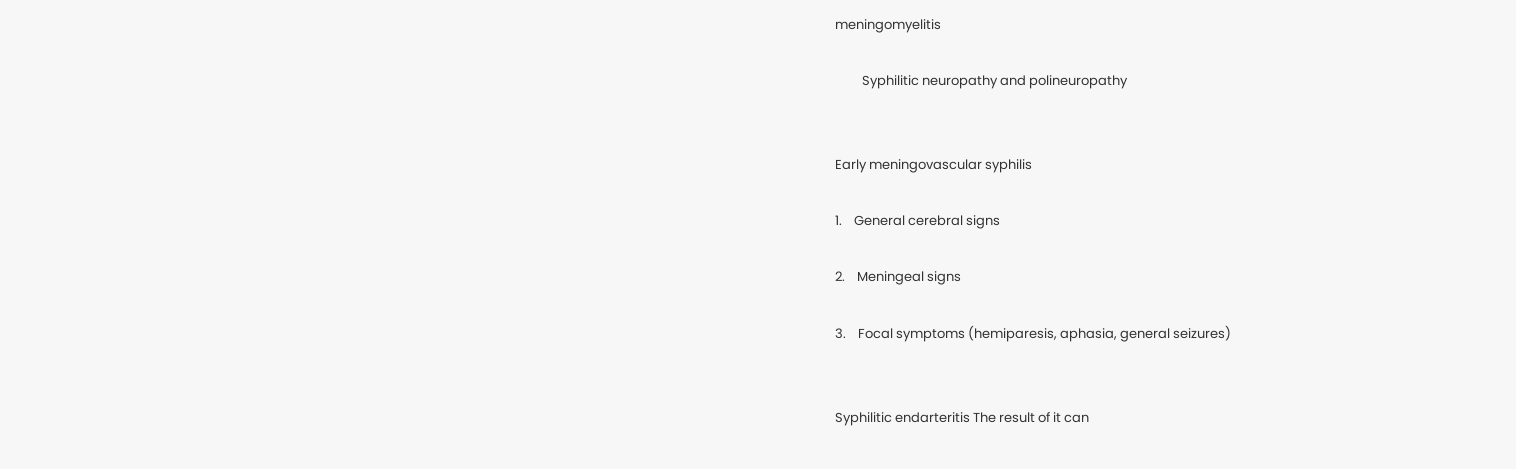meningomyelitis

         Syphilitic neuropathy and polineuropathy


Early meningovascular syphilis

1.    General cerebral signs

2.    Meningeal signs

3.    Focal symptoms (hemiparesis, aphasia, general seizures)


Syphilitic endarteritis The result of it can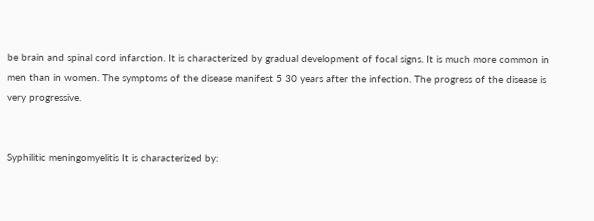be brain and spinal cord infarction. It is characterized by gradual development of focal signs. It is much more common in men than in women. The symptoms of the disease manifest 5 30 years after the infection. The progress of the disease is very progressive.


Syphilitic meningomyelitis It is characterized by: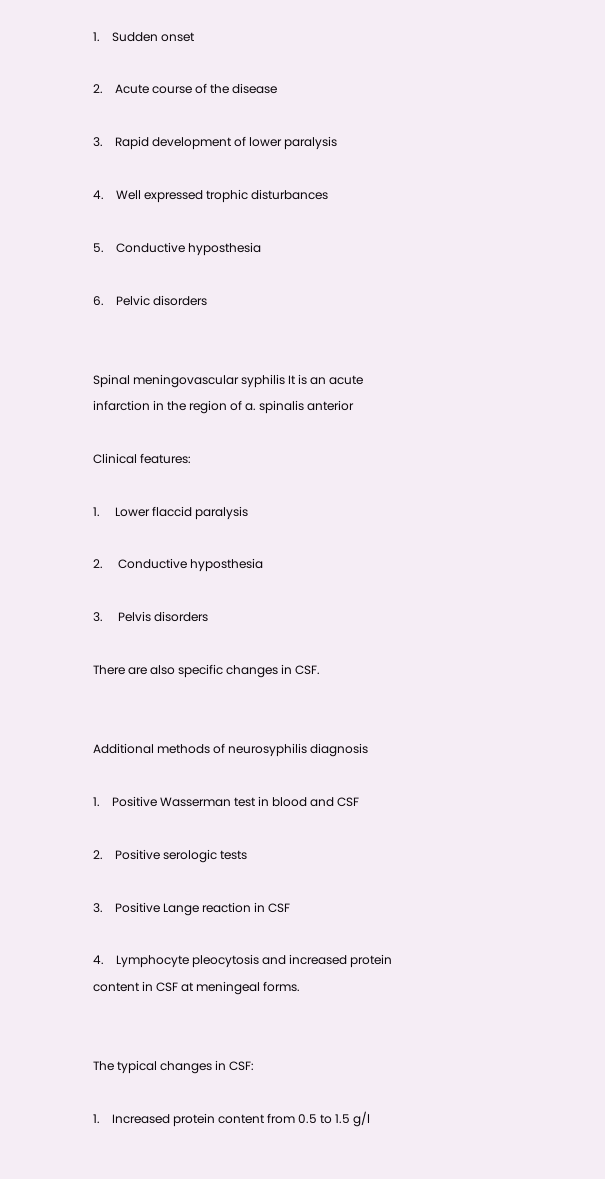1.    Sudden onset

2.    Acute course of the disease

3.    Rapid development of lower paralysis

4.    Well expressed trophic disturbances

5.    Conductive hyposthesia

6.    Pelvic disorders


Spinal meningovascular syphilis It is an acute infarction in the region of a. spinalis anterior

Clinical features:

1.     Lower flaccid paralysis

2.     Conductive hyposthesia

3.     Pelvis disorders

There are also specific changes in CSF.


Additional methods of neurosyphilis diagnosis

1.    Positive Wasserman test in blood and CSF

2.    Positive serologic tests

3.    Positive Lange reaction in CSF

4.    Lymphocyte pleocytosis and increased protein content in CSF at meningeal forms.


The typical changes in CSF:

1.    Increased protein content from 0.5 to 1.5 g/l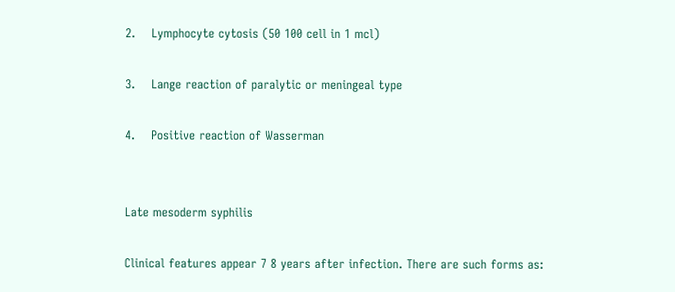2.    Lymphocyte cytosis (50 100 cell in 1 mcl)

3.    Lange reaction of paralytic or meningeal type

4.    Positive reaction of Wasserman


Late mesoderm syphilis

Clinical features appear 7 8 years after infection. There are such forms as: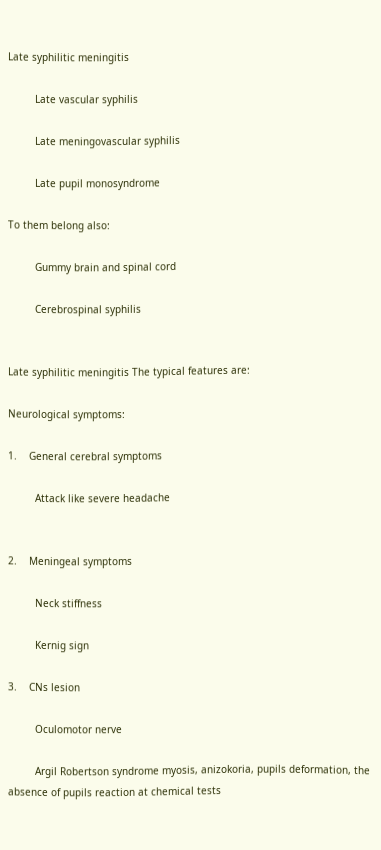Late syphilitic meningitis

         Late vascular syphilis

         Late meningovascular syphilis

         Late pupil monosyndrome

To them belong also:

         Gummy brain and spinal cord

         Cerebrospinal syphilis


Late syphilitic meningitis The typical features are:

Neurological symptoms:

1.    General cerebral symptoms

         Attack like severe headache


2.    Meningeal symptoms

         Neck stiffness

         Kernig sign

3.    CNs lesion

         Oculomotor nerve

         Argil Robertson syndrome myosis, anizokoria, pupils deformation, the absence of pupils reaction at chemical tests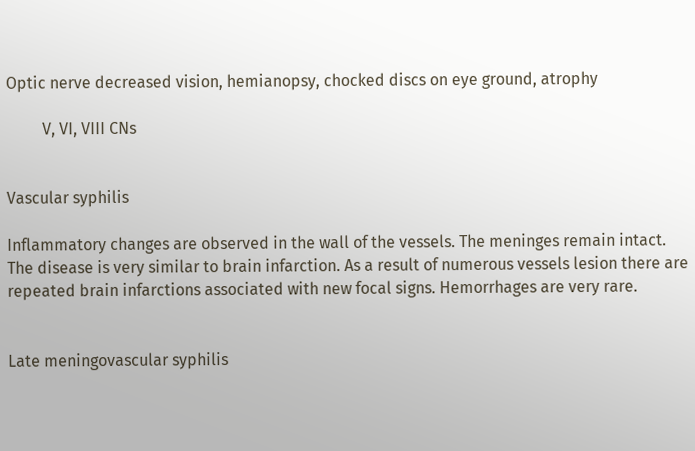Optic nerve decreased vision, hemianopsy, chocked discs on eye ground, atrophy

         V, VI, VIII CNs


Vascular syphilis

Inflammatory changes are observed in the wall of the vessels. The meninges remain intact. The disease is very similar to brain infarction. As a result of numerous vessels lesion there are repeated brain infarctions associated with new focal signs. Hemorrhages are very rare.


Late meningovascular syphilis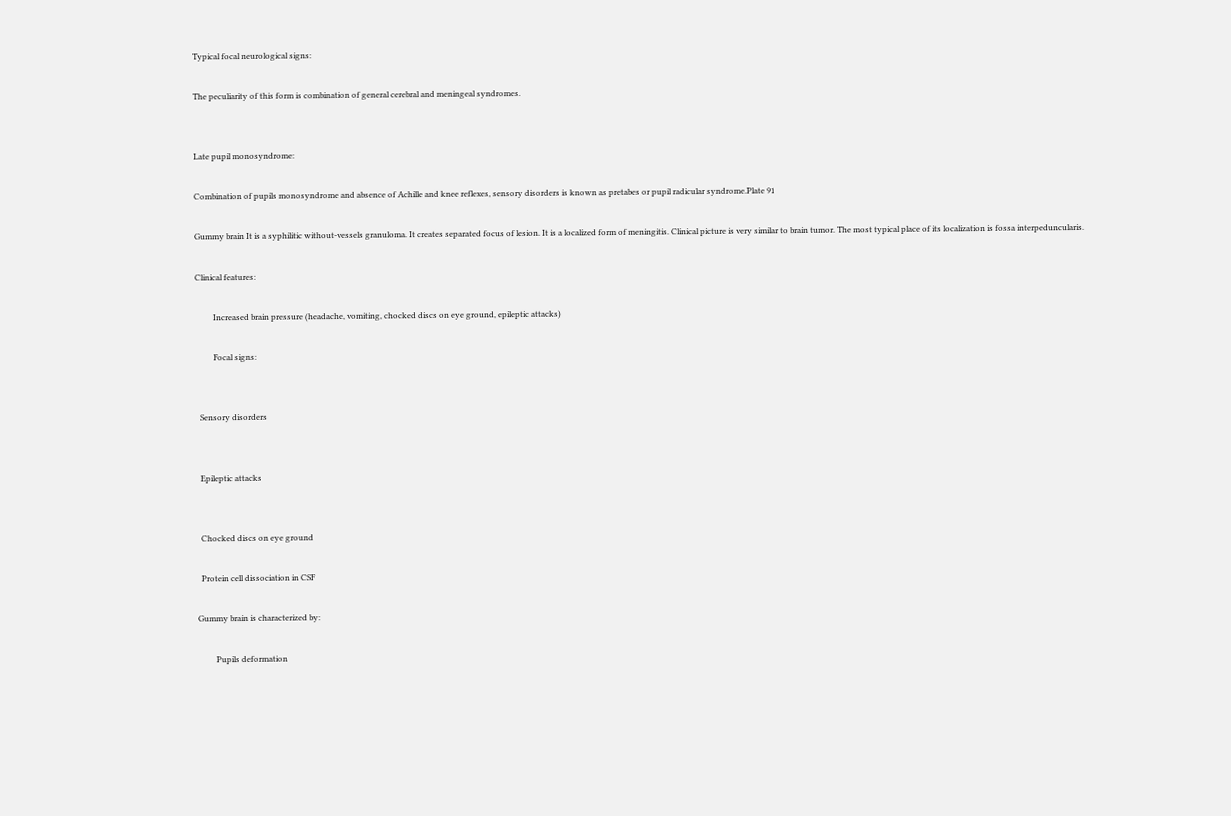Typical focal neurological signs:

The peculiarity of this form is combination of general cerebral and meningeal syndromes.


Late pupil monosyndrome:

Combination of pupils monosyndrome and absence of Achille and knee reflexes, sensory disorders is known as pretabes or pupil radicular syndrome.Plate 91

Gummy brain It is a syphilitic without-vessels granuloma. It creates separated focus of lesion. It is a localized form of meningitis. Clinical picture is very similar to brain tumor. The most typical place of its localization is fossa interpeduncularis.

Clinical features:

         Increased brain pressure (headache, vomiting, chocked discs on eye ground, epileptic attacks)

         Focal signs:


  Sensory disorders


  Epileptic attacks


  Chocked discs on eye ground

  Protein cell dissociation in CSF

Gummy brain is characterized by:

         Pupils deformation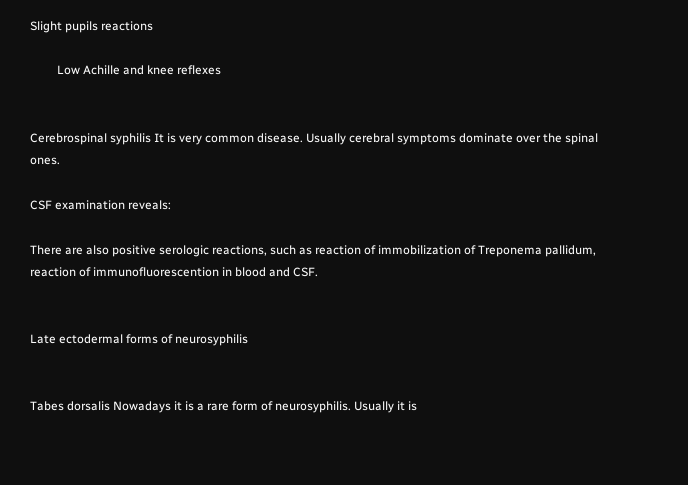Slight pupils reactions

         Low Achille and knee reflexes


Cerebrospinal syphilis It is very common disease. Usually cerebral symptoms dominate over the spinal ones.

CSF examination reveals:

There are also positive serologic reactions, such as reaction of immobilization of Treponema pallidum, reaction of immunofluorescention in blood and CSF.


Late ectodermal forms of neurosyphilis


Tabes dorsalis Nowadays it is a rare form of neurosyphilis. Usually it is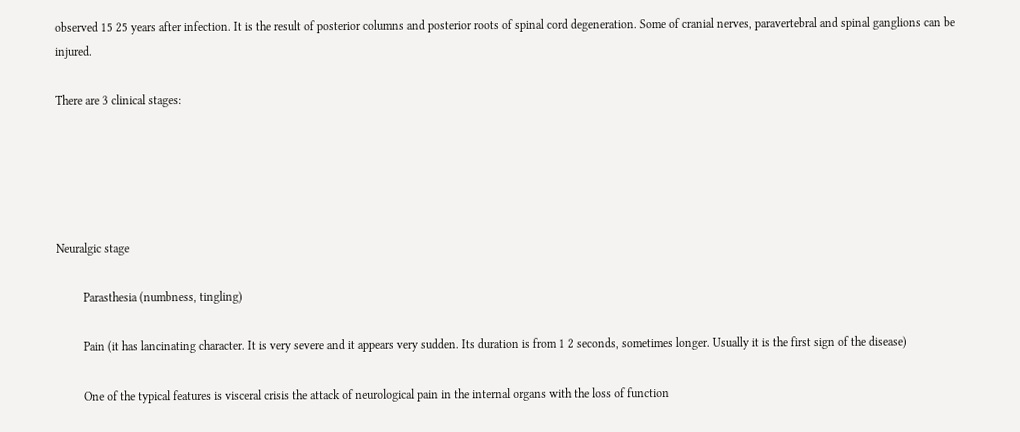observed 15 25 years after infection. It is the result of posterior columns and posterior roots of spinal cord degeneration. Some of cranial nerves, paravertebral and spinal ganglions can be injured.

There are 3 clinical stages:





Neuralgic stage

         Parasthesia (numbness, tingling)

         Pain (it has lancinating character. It is very severe and it appears very sudden. Its duration is from 1 2 seconds, sometimes longer. Usually it is the first sign of the disease)

         One of the typical features is visceral crisis the attack of neurological pain in the internal organs with the loss of function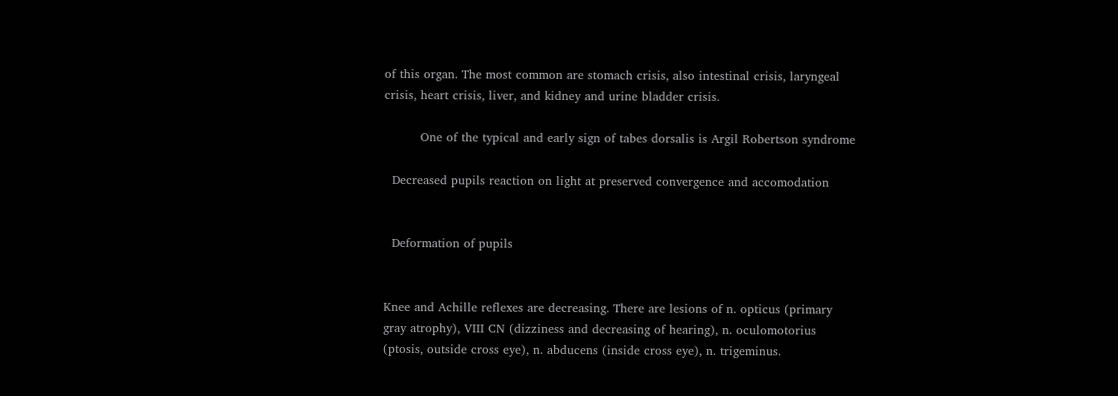of this organ. The most common are stomach crisis, also intestinal crisis, laryngeal crisis, heart crisis, liver, and kidney and urine bladder crisis.

         One of the typical and early sign of tabes dorsalis is Argil Robertson syndrome

  Decreased pupils reaction on light at preserved convergence and accomodation


  Deformation of pupils


Knee and Achille reflexes are decreasing. There are lesions of n. opticus (primary gray atrophy), VIII CN (dizziness and decreasing of hearing), n. oculomotorius (ptosis, outside cross eye), n. abducens (inside cross eye), n. trigeminus.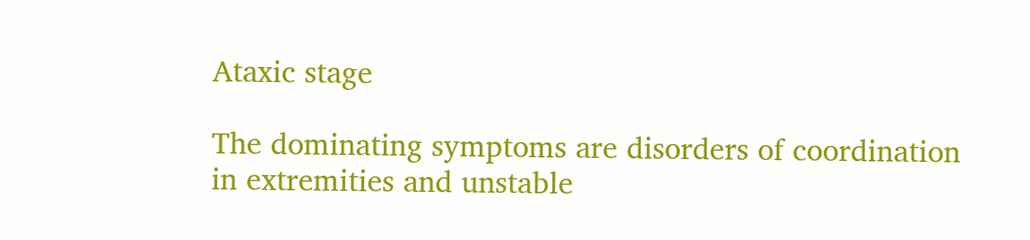Ataxic stage

The dominating symptoms are disorders of coordination in extremities and unstable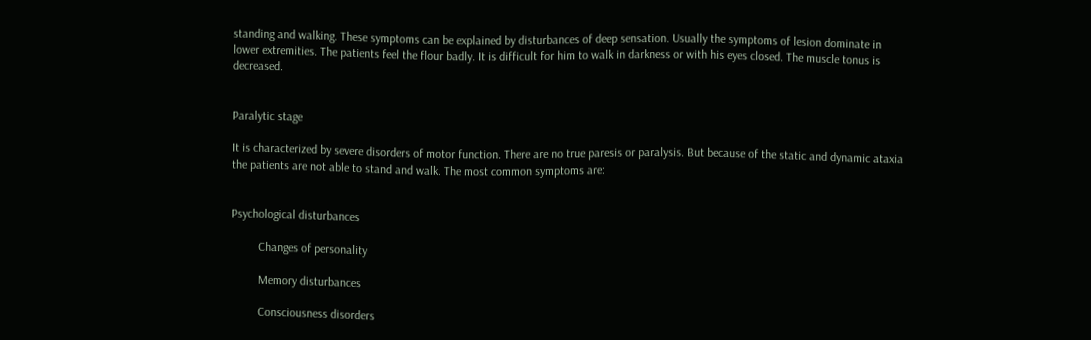standing and walking. These symptoms can be explained by disturbances of deep sensation. Usually the symptoms of lesion dominate in lower extremities. The patients feel the flour badly. It is difficult for him to walk in darkness or with his eyes closed. The muscle tonus is decreased.


Paralytic stage

It is characterized by severe disorders of motor function. There are no true paresis or paralysis. But because of the static and dynamic ataxia the patients are not able to stand and walk. The most common symptoms are:


Psychological disturbances

         Changes of personality

         Memory disturbances

         Consciousness disorders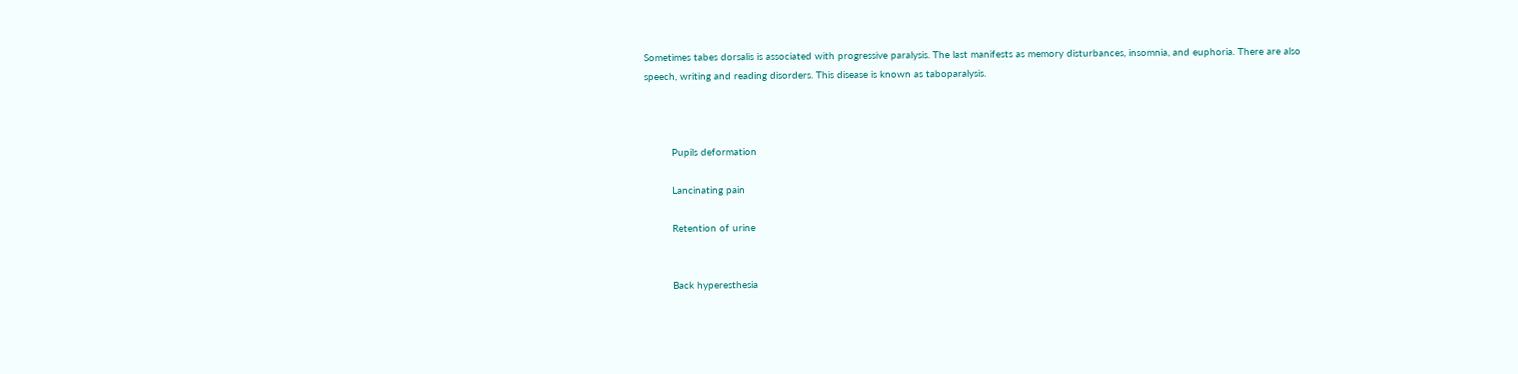Sometimes tabes dorsalis is associated with progressive paralysis. The last manifests as memory disturbances, insomnia, and euphoria. There are also speech, writing and reading disorders. This disease is known as taboparalysis.



         Pupils deformation

         Lancinating pain

         Retention of urine


         Back hyperesthesia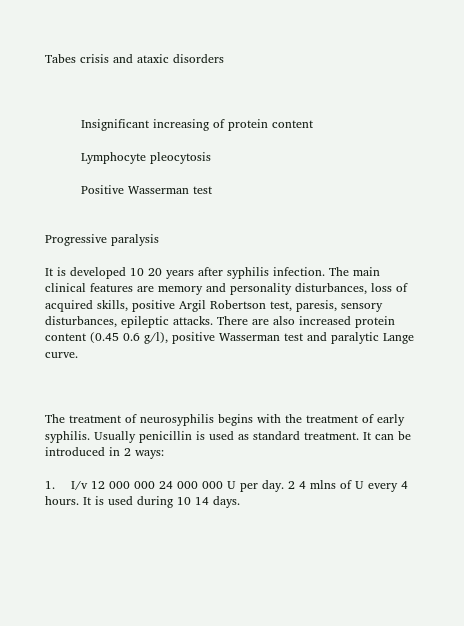Tabes crisis and ataxic disorders



         Insignificant increasing of protein content

         Lymphocyte pleocytosis

         Positive Wasserman test


Progressive paralysis

It is developed 10 20 years after syphilis infection. The main clinical features are memory and personality disturbances, loss of acquired skills, positive Argil Robertson test, paresis, sensory disturbances, epileptic attacks. There are also increased protein content (0.45 0.6 g/l), positive Wasserman test and paralytic Lange curve.



The treatment of neurosyphilis begins with the treatment of early syphilis. Usually penicillin is used as standard treatment. It can be introduced in 2 ways:

1.    I/v 12 000 000 24 000 000 U per day. 2 4 mlns of U every 4 hours. It is used during 10 14 days.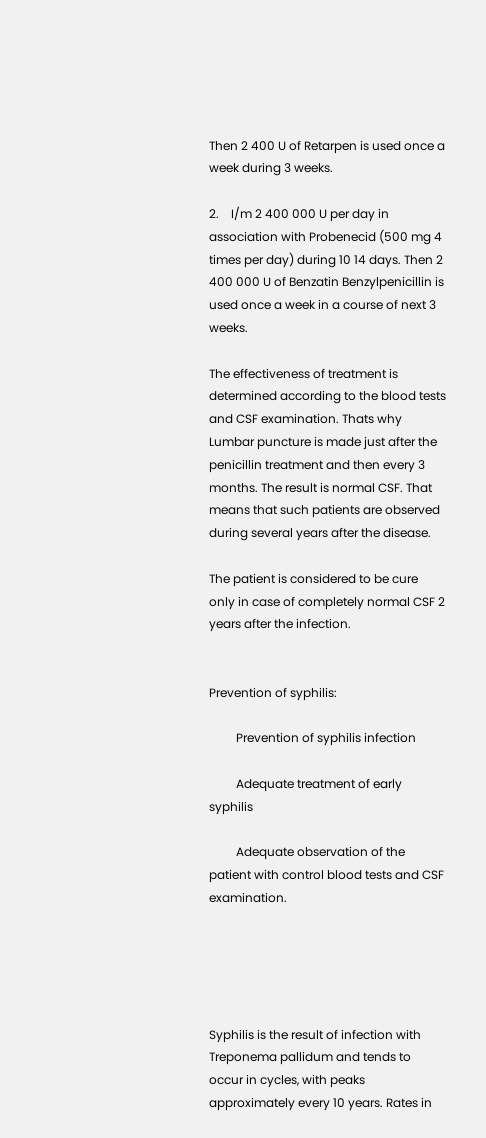Then 2 400 U of Retarpen is used once a week during 3 weeks.

2.    I/m 2 400 000 U per day in association with Probenecid (500 mg 4 times per day) during 10 14 days. Then 2 400 000 U of Benzatin Benzylpenicillin is used once a week in a course of next 3 weeks.

The effectiveness of treatment is determined according to the blood tests and CSF examination. Thats why Lumbar puncture is made just after the penicillin treatment and then every 3 months. The result is normal CSF. That means that such patients are observed during several years after the disease.

The patient is considered to be cure only in case of completely normal CSF 2 years after the infection.


Prevention of syphilis:

         Prevention of syphilis infection

         Adequate treatment of early syphilis

         Adequate observation of the patient with control blood tests and CSF examination.





Syphilis is the result of infection with Treponema pallidum and tends to occur in cycles, with peaks approximately every 10 years. Rates in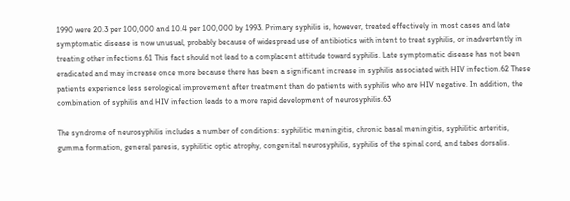1990 were 20.3 per 100,000 and 10.4 per 100,000 by 1993. Primary syphilis is, however, treated effectively in most cases and late symptomatic disease is now unusual, probably because of widespread use of antibiotics with intent to treat syphilis, or inadvertently in treating other infections.61 This fact should not lead to a complacent attitude toward syphilis. Late symptomatic disease has not been eradicated and may increase once more because there has been a significant increase in syphilis associated with HIV infection.62 These patients experience less serological improvement after treatment than do patients with syphilis who are HIV negative. In addition, the combination of syphilis and HIV infection leads to a more rapid development of neurosyphilis.63

The syndrome of neurosyphilis includes a number of conditions: syphilitic meningitis, chronic basal meningitis, syphilitic arteritis, gumma formation, general paresis, syphilitic optic atrophy, congenital neurosyphilis, syphilis of the spinal cord, and tabes dorsalis.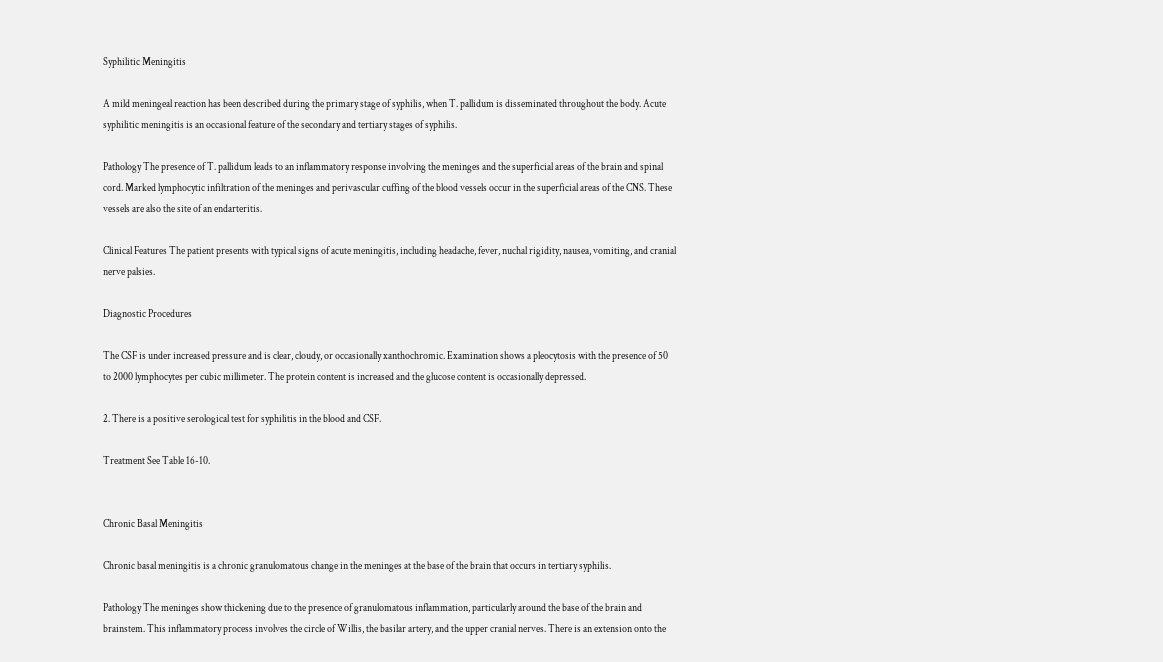Syphilitic Meningitis

A mild meningeal reaction has been described during the primary stage of syphilis, when T. pallidum is disseminated throughout the body. Acute syphilitic meningitis is an occasional feature of the secondary and tertiary stages of syphilis.

Pathology The presence of T. pallidum leads to an inflammatory response involving the meninges and the superficial areas of the brain and spinal cord. Marked lymphocytic infiltration of the meninges and perivascular cuffing of the blood vessels occur in the superficial areas of the CNS. These vessels are also the site of an endarteritis.

Clinical Features The patient presents with typical signs of acute meningitis, including headache, fever, nuchal rigidity, nausea, vomiting, and cranial nerve palsies.

Diagnostic Procedures

The CSF is under increased pressure and is clear, cloudy, or occasionally xanthochromic. Examination shows a pleocytosis with the presence of 50 to 2000 lymphocytes per cubic millimeter. The protein content is increased and the glucose content is occasionally depressed.

2. There is a positive serological test for syphilitis in the blood and CSF.

Treatment See Table 16-10.


Chronic Basal Meningitis

Chronic basal meningitis is a chronic granulomatous change in the meninges at the base of the brain that occurs in tertiary syphilis.

Pathology The meninges show thickening due to the presence of granulomatous inflammation, particularly around the base of the brain and brainstem. This inflammatory process involves the circle of Willis, the basilar artery, and the upper cranial nerves. There is an extension onto the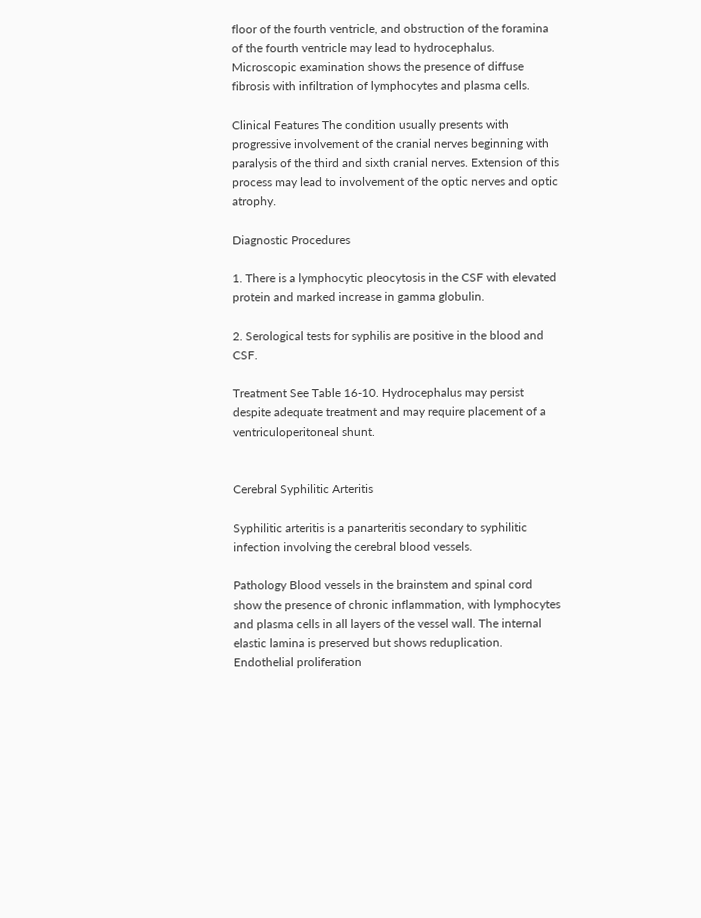floor of the fourth ventricle, and obstruction of the foramina of the fourth ventricle may lead to hydrocephalus. Microscopic examination shows the presence of diffuse fibrosis with infiltration of lymphocytes and plasma cells.

Clinical Features The condition usually presents with progressive involvement of the cranial nerves beginning with paralysis of the third and sixth cranial nerves. Extension of this process may lead to involvement of the optic nerves and optic atrophy.

Diagnostic Procedures

1. There is a lymphocytic pleocytosis in the CSF with elevated protein and marked increase in gamma globulin.

2. Serological tests for syphilis are positive in the blood and CSF.

Treatment See Table 16-10. Hydrocephalus may persist despite adequate treatment and may require placement of a ventriculoperitoneal shunt.


Cerebral Syphilitic Arteritis

Syphilitic arteritis is a panarteritis secondary to syphilitic infection involving the cerebral blood vessels.

Pathology Blood vessels in the brainstem and spinal cord show the presence of chronic inflammation, with lymphocytes and plasma cells in all layers of the vessel wall. The internal elastic lamina is preserved but shows reduplication. Endothelial proliferation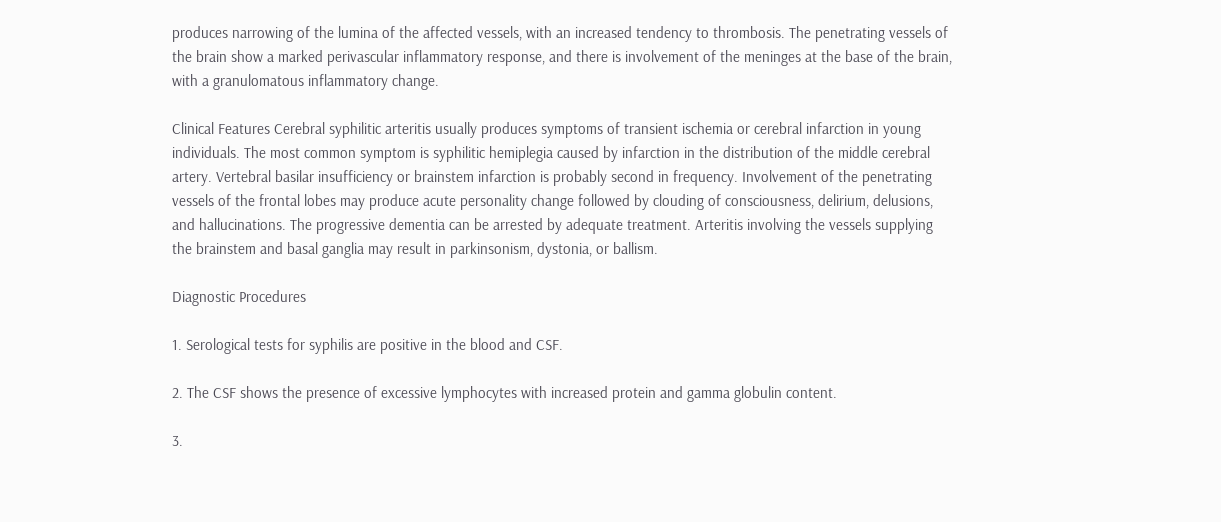produces narrowing of the lumina of the affected vessels, with an increased tendency to thrombosis. The penetrating vessels of the brain show a marked perivascular inflammatory response, and there is involvement of the meninges at the base of the brain, with a granulomatous inflammatory change.

Clinical Features Cerebral syphilitic arteritis usually produces symptoms of transient ischemia or cerebral infarction in young individuals. The most common symptom is syphilitic hemiplegia caused by infarction in the distribution of the middle cerebral artery. Vertebral basilar insufficiency or brainstem infarction is probably second in frequency. Involvement of the penetrating vessels of the frontal lobes may produce acute personality change followed by clouding of consciousness, delirium, delusions, and hallucinations. The progressive dementia can be arrested by adequate treatment. Arteritis involving the vessels supplying the brainstem and basal ganglia may result in parkinsonism, dystonia, or ballism.

Diagnostic Procedures

1. Serological tests for syphilis are positive in the blood and CSF.

2. The CSF shows the presence of excessive lymphocytes with increased protein and gamma globulin content.

3.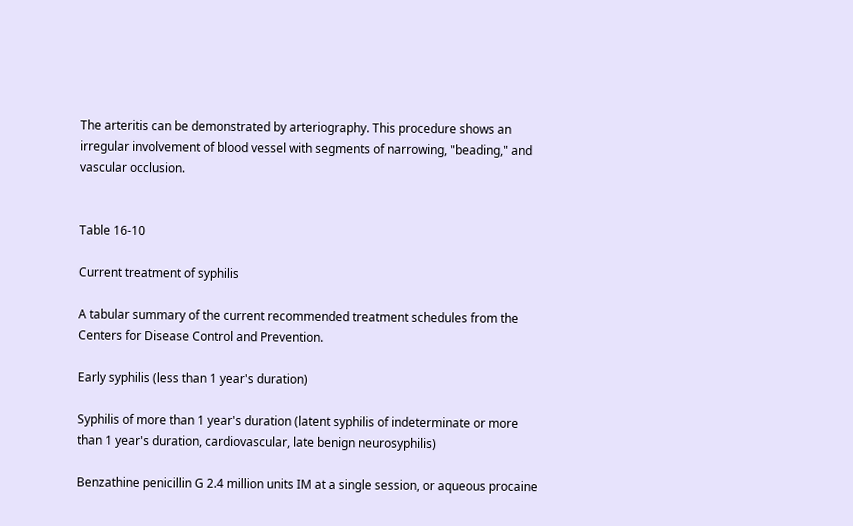The arteritis can be demonstrated by arteriography. This procedure shows an irregular involvement of blood vessel with segments of narrowing, "beading," and vascular occlusion.


Table 16-10

Current treatment of syphilis

A tabular summary of the current recommended treatment schedules from the Centers for Disease Control and Prevention.

Early syphilis (less than 1 year's duration)

Syphilis of more than 1 year's duration (latent syphilis of indeterminate or more than 1 year's duration, cardiovascular, late benign neurosyphilis)

Benzathine penicillin G 2.4 million units IM at a single session, or aqueous procaine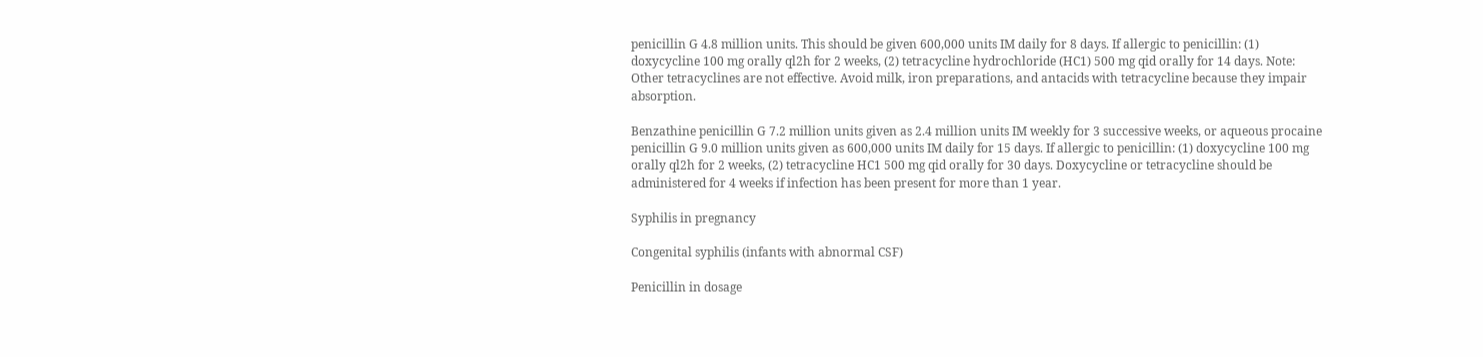penicillin G 4.8 million units. This should be given 600,000 units IM daily for 8 days. If allergic to penicillin: (1) doxycycline 100 mg orally ql2h for 2 weeks, (2) tetracycline hydrochloride (HC1) 500 mg qid orally for 14 days. Note: Other tetracyclines are not effective. Avoid milk, iron preparations, and antacids with tetracycline because they impair absorption.

Benzathine penicillin G 7.2 million units given as 2.4 million units IM weekly for 3 successive weeks, or aqueous procaine penicillin G 9.0 million units given as 600,000 units IM daily for 15 days. If allergic to penicillin: (1) doxycycline 100 mg orally ql2h for 2 weeks, (2) tetracycline HC1 500 mg qid orally for 30 days. Doxycycline or tetracycline should be administered for 4 weeks if infection has been present for more than 1 year.

Syphilis in pregnancy

Congenital syphilis (infants with abnormal CSF)

Penicillin in dosage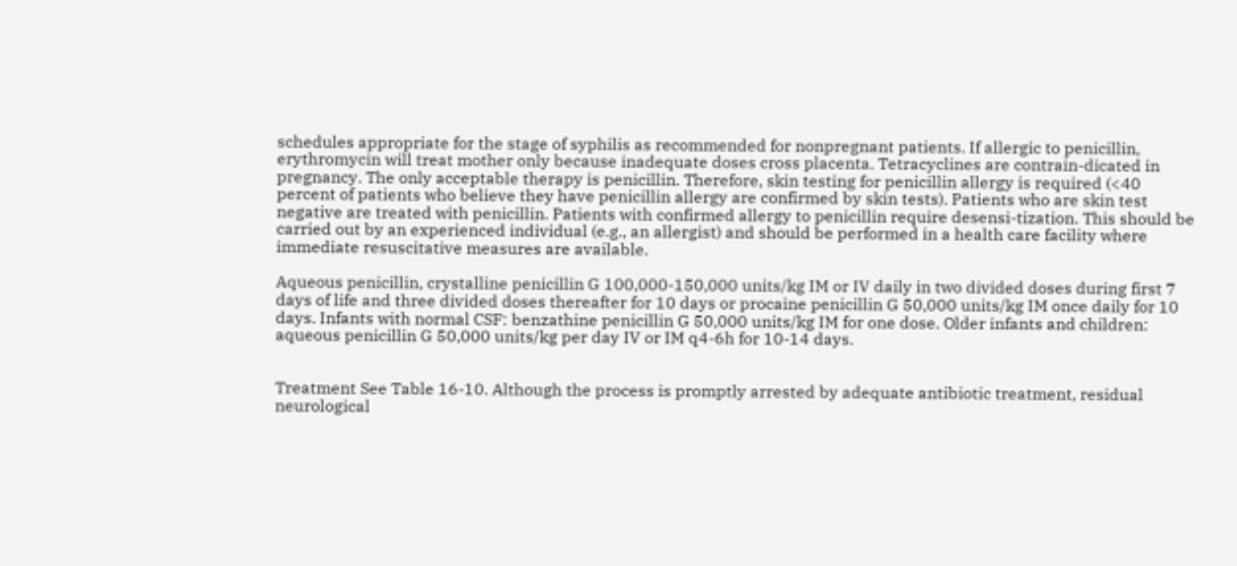schedules appropriate for the stage of syphilis as recommended for nonpregnant patients. If allergic to penicillin, erythromycin will treat mother only because inadequate doses cross placenta. Tetracyclines are contrain-dicated in pregnancy. The only acceptable therapy is penicillin. Therefore, skin testing for penicillin allergy is required (<40 percent of patients who believe they have penicillin allergy are confirmed by skin tests). Patients who are skin test negative are treated with penicillin. Patients with confirmed allergy to penicillin require desensi-tization. This should be carried out by an experienced individual (e.g., an allergist) and should be performed in a health care facility where immediate resuscitative measures are available.

Aqueous penicillin, crystalline penicillin G 100,000-150,000 units/kg IM or IV daily in two divided doses during first 7 days of life and three divided doses thereafter for 10 days or procaine penicillin G 50,000 units/kg IM once daily for 10 days. Infants with normal CSF: benzathine penicillin G 50,000 units/kg IM for one dose. Older infants and children: aqueous penicillin G 50,000 units/kg per day IV or IM q4-6h for 10-14 days.


Treatment See Table 16-10. Although the process is promptly arrested by adequate antibiotic treatment, residual neurological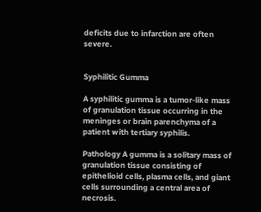deficits due to infarction are often severe.


Syphilitic Gumma

A syphilitic gumma is a tumor-like mass of granulation tissue occurring in the meninges or brain parenchyma of a patient with tertiary syphilis.

Pathology A gumma is a solitary mass of granulation tissue consisting of epithelioid cells, plasma cells, and giant cells surrounding a central area of necrosis.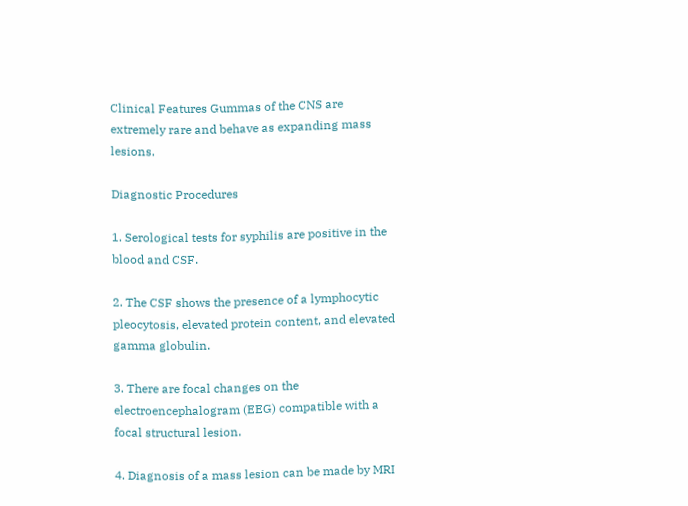Clinical Features Gummas of the CNS are extremely rare and behave as expanding mass lesions.

Diagnostic Procedures

1. Serological tests for syphilis are positive in the blood and CSF.

2. The CSF shows the presence of a lymphocytic pleocytosis, elevated protein content, and elevated gamma globulin.

3. There are focal changes on the electroencephalogram (EEG) compatible with a focal structural lesion.

4. Diagnosis of a mass lesion can be made by MRI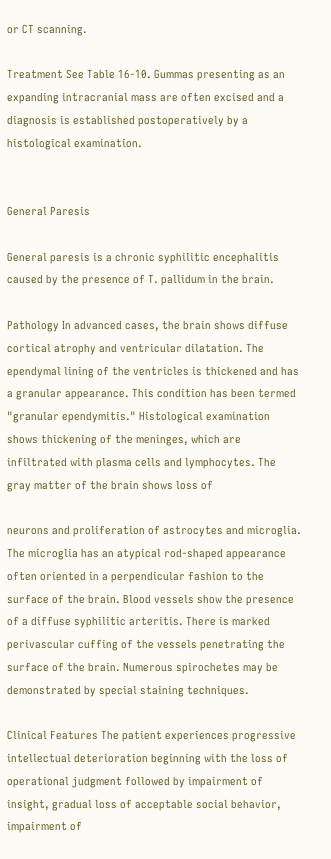or CT scanning.

Treatment See Table 16-10. Gummas presenting as an expanding intracranial mass are often excised and a diagnosis is established postoperatively by a histological examination.


General Paresis

General paresis is a chronic syphilitic encephalitis caused by the presence of T. pallidum in the brain.

Pathology In advanced cases, the brain shows diffuse cortical atrophy and ventricular dilatation. The ependymal lining of the ventricles is thickened and has a granular appearance. This condition has been termed "granular ependymitis." Histological examination shows thickening of the meninges, which are infiltrated with plasma cells and lymphocytes. The gray matter of the brain shows loss of

neurons and proliferation of astrocytes and microglia. The microglia has an atypical rod-shaped appearance often oriented in a perpendicular fashion to the surface of the brain. Blood vessels show the presence of a diffuse syphilitic arteritis. There is marked perivascular cuffing of the vessels penetrating the surface of the brain. Numerous spirochetes may be demonstrated by special staining techniques.

Clinical Features The patient experiences progressive intellectual deterioration beginning with the loss of operational judgment followed by impairment of insight, gradual loss of acceptable social behavior, impairment of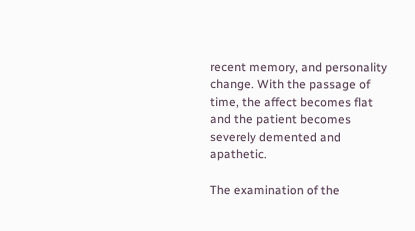recent memory, and personality change. With the passage of time, the affect becomes flat and the patient becomes severely demented and apathetic.

The examination of the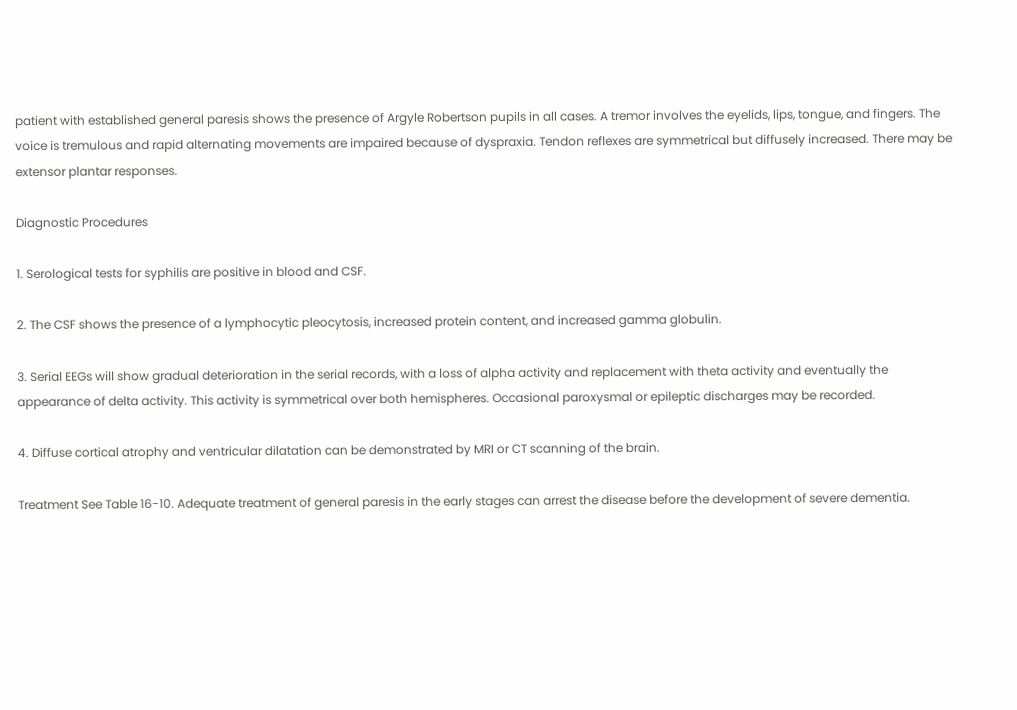patient with established general paresis shows the presence of Argyle Robertson pupils in all cases. A tremor involves the eyelids, lips, tongue, and fingers. The voice is tremulous and rapid alternating movements are impaired because of dyspraxia. Tendon reflexes are symmetrical but diffusely increased. There may be extensor plantar responses.

Diagnostic Procedures

1. Serological tests for syphilis are positive in blood and CSF.

2. The CSF shows the presence of a lymphocytic pleocytosis, increased protein content, and increased gamma globulin.

3. Serial EEGs will show gradual deterioration in the serial records, with a loss of alpha activity and replacement with theta activity and eventually the appearance of delta activity. This activity is symmetrical over both hemispheres. Occasional paroxysmal or epileptic discharges may be recorded.

4. Diffuse cortical atrophy and ventricular dilatation can be demonstrated by MRI or CT scanning of the brain.

Treatment See Table 16-10. Adequate treatment of general paresis in the early stages can arrest the disease before the development of severe dementia.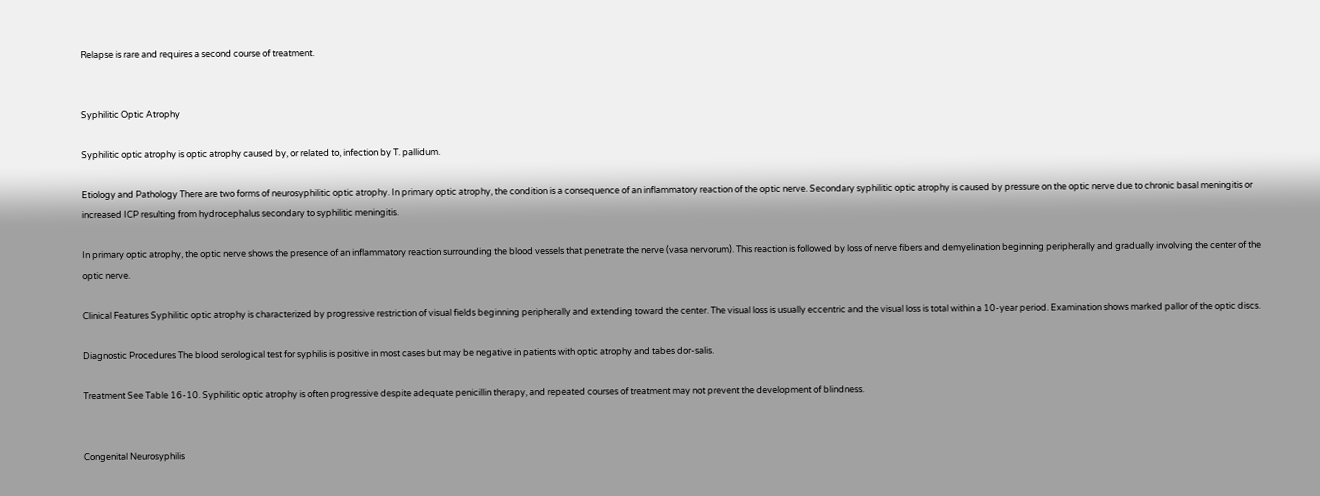Relapse is rare and requires a second course of treatment.


Syphilitic Optic Atrophy

Syphilitic optic atrophy is optic atrophy caused by, or related to, infection by T. pallidum.

Etiology and Pathology There are two forms of neurosyphilitic optic atrophy. In primary optic atrophy, the condition is a consequence of an inflammatory reaction of the optic nerve. Secondary syphilitic optic atrophy is caused by pressure on the optic nerve due to chronic basal meningitis or increased ICP resulting from hydrocephalus secondary to syphilitic meningitis.

In primary optic atrophy, the optic nerve shows the presence of an inflammatory reaction surrounding the blood vessels that penetrate the nerve (vasa nervorum). This reaction is followed by loss of nerve fibers and demyelination beginning peripherally and gradually involving the center of the optic nerve.

Clinical Features Syphilitic optic atrophy is characterized by progressive restriction of visual fields beginning peripherally and extending toward the center. The visual loss is usually eccentric and the visual loss is total within a 10-year period. Examination shows marked pallor of the optic discs.

Diagnostic Procedures The blood serological test for syphilis is positive in most cases but may be negative in patients with optic atrophy and tabes dor-salis.

Treatment See Table 16-10. Syphilitic optic atrophy is often progressive despite adequate penicillin therapy, and repeated courses of treatment may not prevent the development of blindness.


Congenital Neurosyphilis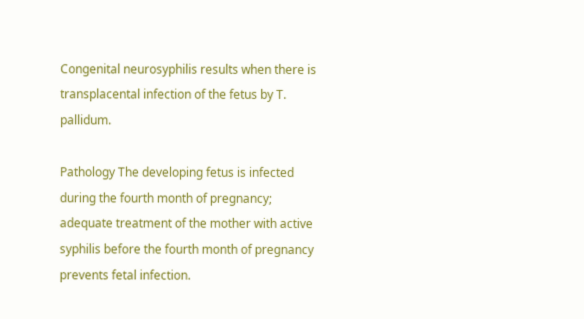Congenital neurosyphilis results when there is transplacental infection of the fetus by T. pallidum.

Pathology The developing fetus is infected during the fourth month of pregnancy; adequate treatment of the mother with active syphilis before the fourth month of pregnancy prevents fetal infection.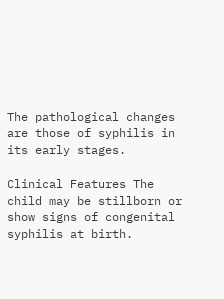The pathological changes are those of syphilis in its early stages.

Clinical Features The child may be stillborn or show signs of congenital syphilis at birth.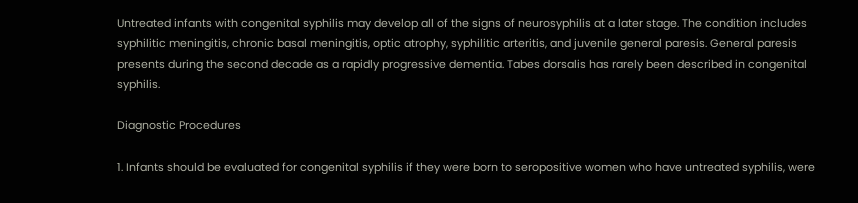Untreated infants with congenital syphilis may develop all of the signs of neurosyphilis at a later stage. The condition includes syphilitic meningitis, chronic basal meningitis, optic atrophy, syphilitic arteritis, and juvenile general paresis. General paresis presents during the second decade as a rapidly progressive dementia. Tabes dorsalis has rarely been described in congenital syphilis.

Diagnostic Procedures

1. Infants should be evaluated for congenital syphilis if they were born to seropositive women who have untreated syphilis, were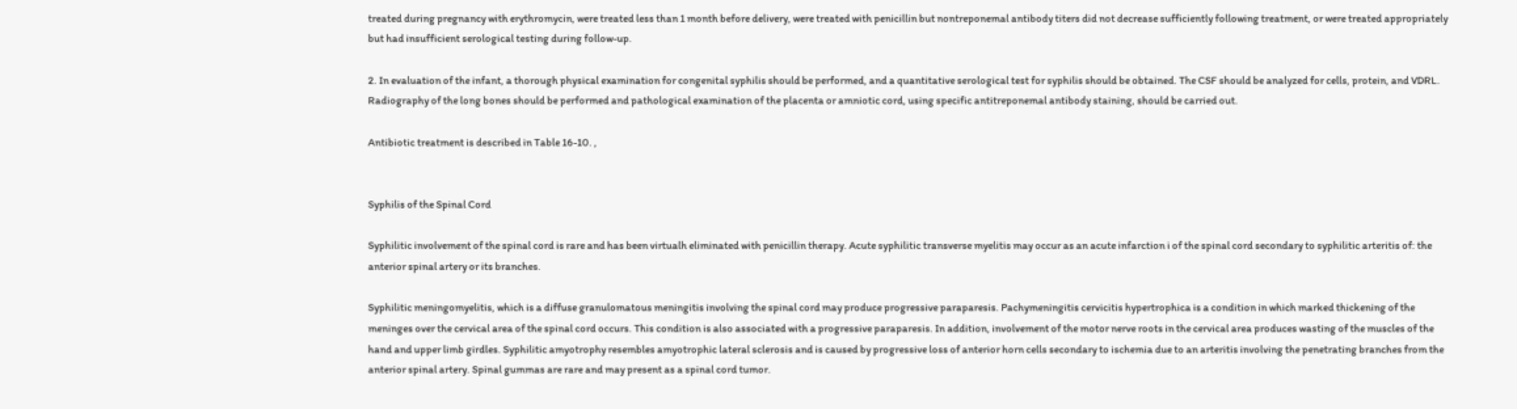treated during pregnancy with erythromycin, were treated less than 1 month before delivery, were treated with penicillin but nontreponemal antibody titers did not decrease sufficiently following treatment, or were treated appropriately but had insufficient serological testing during follow-up.

2. In evaluation of the infant, a thorough physical examination for congenital syphilis should be performed, and a quantitative serological test for syphilis should be obtained. The CSF should be analyzed for cells, protein, and VDRL. Radiography of the long bones should be performed and pathological examination of the placenta or amniotic cord, using specific antitreponemal antibody staining, should be carried out.

Antibiotic treatment is described in Table 16-10. ,


Syphilis of the Spinal Cord

Syphilitic involvement of the spinal cord is rare and has been virtualh eliminated with penicillin therapy. Acute syphilitic transverse myelitis may occur as an acute infarction i of the spinal cord secondary to syphilitic arteritis of: the anterior spinal artery or its branches.

Syphilitic meningomyelitis, which is a diffuse granulomatous meningitis involving the spinal cord may produce progressive paraparesis. Pachymeningitis cervicitis hypertrophica is a condition in which marked thickening of the meninges over the cervical area of the spinal cord occurs. This condition is also associated with a progressive paraparesis. In addition, involvement of the motor nerve roots in the cervical area produces wasting of the muscles of the hand and upper limb girdles. Syphilitic amyotrophy resembles amyotrophic lateral sclerosis and is caused by progressive loss of anterior horn cells secondary to ischemia due to an arteritis involving the penetrating branches from the anterior spinal artery. Spinal gummas are rare and may present as a spinal cord tumor.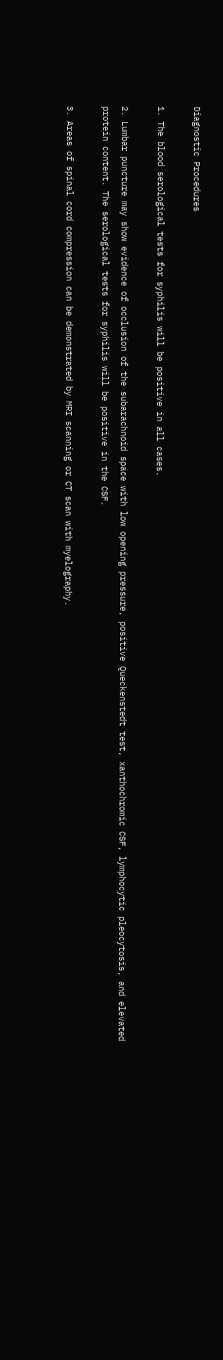Diagnostic Procedures

1. The blood serological tests for syphilis will be positive in all cases.

2. Lumbar puncture may show evidence of occlusion of the subarachnoid space with low opening pressure, positive Queckenstedt test, xanthochromic CSF, lymphocytic pleocytosis, and elevated protein content. The serological tests for syphilis will be positive in the CSF.

3. Areas of spinal cord compression can be demonstrated by MRI scanning or CT scan with myelography.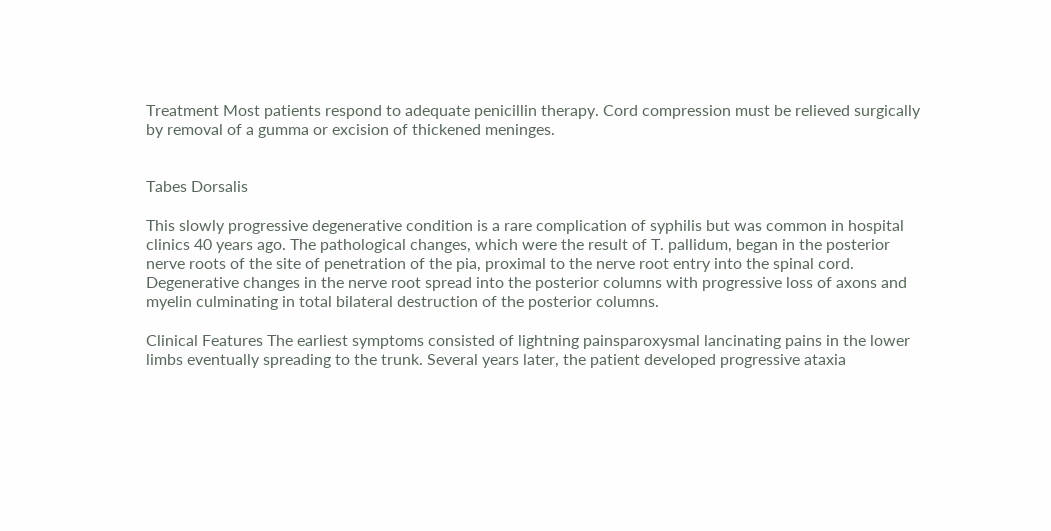Treatment Most patients respond to adequate penicillin therapy. Cord compression must be relieved surgically by removal of a gumma or excision of thickened meninges.


Tabes Dorsalis

This slowly progressive degenerative condition is a rare complication of syphilis but was common in hospital clinics 40 years ago. The pathological changes, which were the result of T. pallidum, began in the posterior nerve roots of the site of penetration of the pia, proximal to the nerve root entry into the spinal cord. Degenerative changes in the nerve root spread into the posterior columns with progressive loss of axons and myelin culminating in total bilateral destruction of the posterior columns.

Clinical Features The earliest symptoms consisted of lightning painsparoxysmal lancinating pains in the lower limbs eventually spreading to the trunk. Several years later, the patient developed progressive ataxia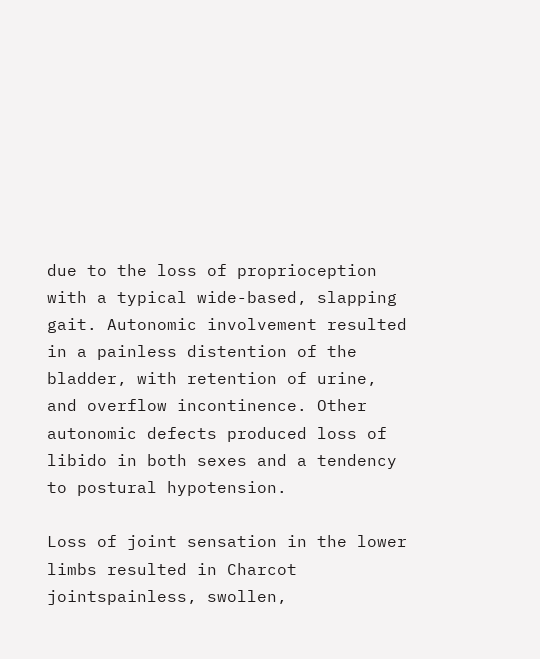due to the loss of proprioception with a typical wide-based, slapping gait. Autonomic involvement resulted in a painless distention of the bladder, with retention of urine, and overflow incontinence. Other autonomic defects produced loss of libido in both sexes and a tendency to postural hypotension.

Loss of joint sensation in the lower limbs resulted in Charcot jointspainless, swollen,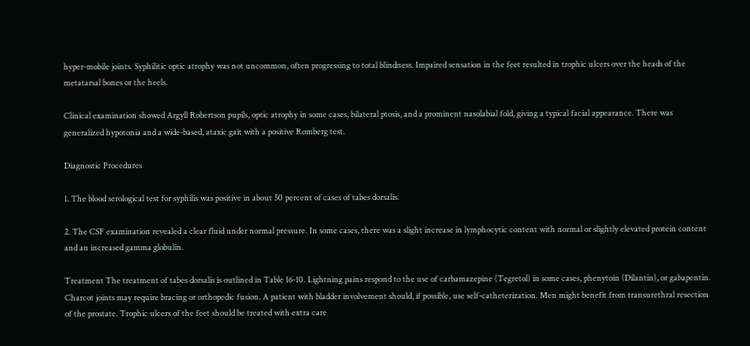hyper-mobile joints. Syphilitic optic atrophy was not uncommon, often progressing to total blindness. Impaired sensation in the feet resulted in trophic ulcers over the heads of the metatarsal bones or the heels.

Clinical examination showed Argyll Robertson pupils, optic atrophy in some cases, bilateral ptosis, and a prominent nasolabial fold, giving a typical facial appearance. There was generalized hypotonia and a wide-based, ataxic gait with a positive Romberg test.

Diagnostic Procedures

1. The blood serological test for syphilis was positive in about 50 percent of cases of tabes dorsalis.

2. The CSF examination revealed a clear fluid under normal pressure. In some cases, there was a slight increase in lymphocytic content with normal or slightly elevated protein content and an increased gamma globulin.

Treatment The treatment of tabes dorsalis is outlined in Table 16-10. Lightning pains respond to the use of carbamazepine (Tegretol) in some cases, phenytoin (Dilantin), or gabapentin. Charcot joints may require bracing or orthopedic fusion. A patient with bladder involvement should, if possible, use self-catheterization. Men might benefit from transurethral resection of the prostate. Trophic ulcers of the feet should be treated with extra care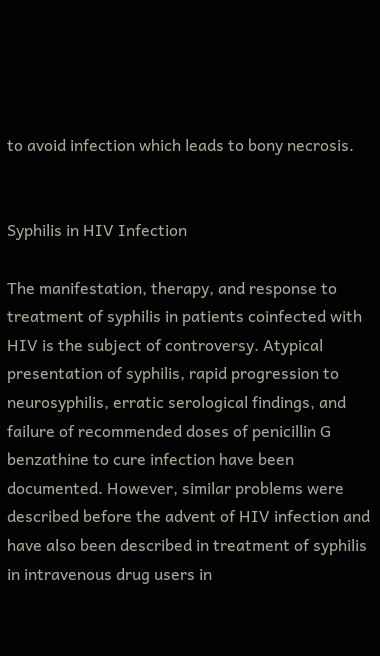to avoid infection which leads to bony necrosis.


Syphilis in HIV Infection

The manifestation, therapy, and response to treatment of syphilis in patients coinfected with HIV is the subject of controversy. Atypical presentation of syphilis, rapid progression to neurosyphilis, erratic serological findings, and failure of recommended doses of penicillin G benzathine to cure infection have been documented. However, similar problems were described before the advent of HIV infection and have also been described in treatment of syphilis in intravenous drug users in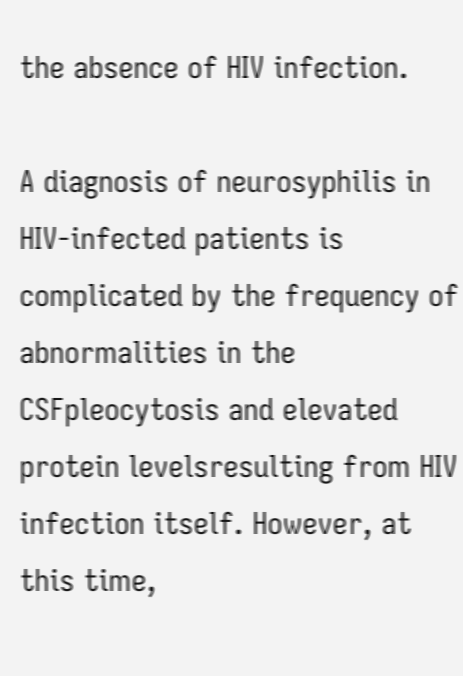the absence of HIV infection.

A diagnosis of neurosyphilis in HIV-infected patients is complicated by the frequency of abnormalities in the CSFpleocytosis and elevated protein levelsresulting from HIV infection itself. However, at this time,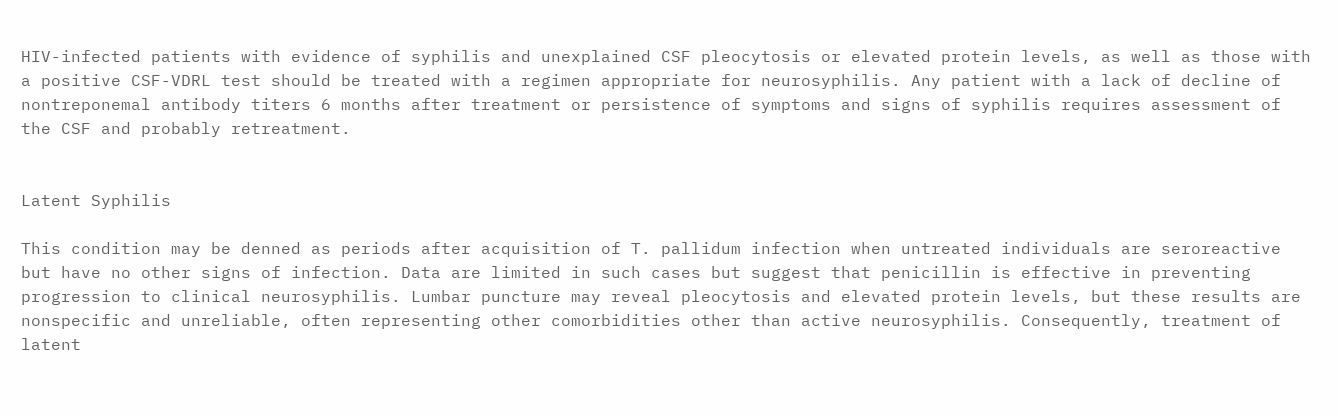HIV-infected patients with evidence of syphilis and unexplained CSF pleocytosis or elevated protein levels, as well as those with a positive CSF-VDRL test should be treated with a regimen appropriate for neurosyphilis. Any patient with a lack of decline of nontreponemal antibody titers 6 months after treatment or persistence of symptoms and signs of syphilis requires assessment of the CSF and probably retreatment.


Latent Syphilis

This condition may be denned as periods after acquisition of T. pallidum infection when untreated individuals are seroreactive but have no other signs of infection. Data are limited in such cases but suggest that penicillin is effective in preventing progression to clinical neurosyphilis. Lumbar puncture may reveal pleocytosis and elevated protein levels, but these results are nonspecific and unreliable, often representing other comorbidities other than active neurosyphilis. Consequently, treatment of latent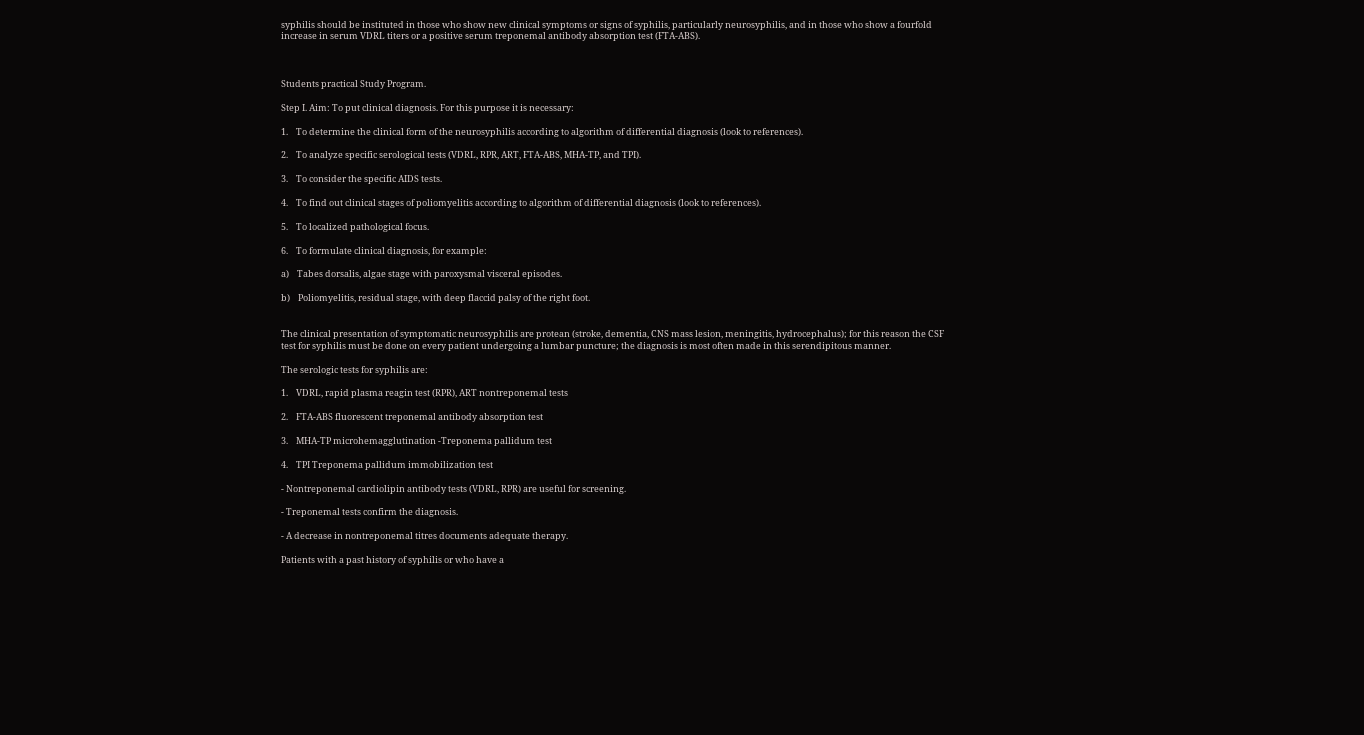syphilis should be instituted in those who show new clinical symptoms or signs of syphilis, particularly neurosyphilis, and in those who show a fourfold increase in serum VDRL titers or a positive serum treponemal antibody absorption test (FTA-ABS).



Students practical Study Program.

Step I. Aim: To put clinical diagnosis. For this purpose it is necessary:

1.    To determine the clinical form of the neurosyphilis according to algorithm of differential diagnosis (look to references).

2.    To analyze specific serological tests (VDRL, RPR, ART, FTA-ABS, MHA-TP, and TPI).

3.    To consider the specific AIDS tests.

4.    To find out clinical stages of poliomyelitis according to algorithm of differential diagnosis (look to references).

5.    To localized pathological focus.

6.    To formulate clinical diagnosis, for example:

a)    Tabes dorsalis, algae stage with paroxysmal visceral episodes.

b)    Poliomyelitis, residual stage, with deep flaccid palsy of the right foot.


The clinical presentation of symptomatic neurosyphilis are protean (stroke, dementia, CNS mass lesion, meningitis, hydrocephalus); for this reason the CSF test for syphilis must be done on every patient undergoing a lumbar puncture; the diagnosis is most often made in this serendipitous manner.

The serologic tests for syphilis are:

1.    VDRL, rapid plasma reagin test (RPR), ART nontreponemal tests

2.    FTA-ABS fluorescent treponemal antibody absorption test

3.    MHA-TP microhemagglutination -Treponema pallidum test

4.    TPI Treponema pallidum immobilization test

- Nontreponemal cardiolipin antibody tests (VDRL, RPR) are useful for screening.

- Treponemal tests confirm the diagnosis.

- A decrease in nontreponemal titres documents adequate therapy.

Patients with a past history of syphilis or who have a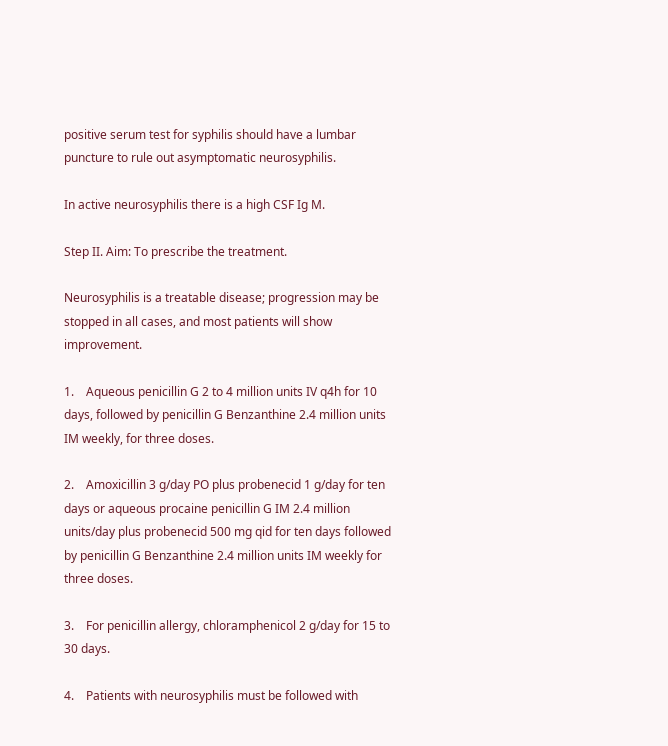positive serum test for syphilis should have a lumbar puncture to rule out asymptomatic neurosyphilis.

In active neurosyphilis there is a high CSF Ig M.

Step II. Aim: To prescribe the treatment.

Neurosyphilis is a treatable disease; progression may be stopped in all cases, and most patients will show improvement.

1.    Aqueous penicillin G 2 to 4 million units IV q4h for 10 days, followed by penicillin G Benzanthine 2.4 million units IM weekly, for three doses.

2.    Amoxicillin 3 g/day PO plus probenecid 1 g/day for ten days or aqueous procaine penicillin G IM 2.4 million units/day plus probenecid 500 mg qid for ten days followed by penicillin G Benzanthine 2.4 million units IM weekly for three doses.

3.    For penicillin allergy, chloramphenicol 2 g/day for 15 to 30 days.

4.    Patients with neurosyphilis must be followed with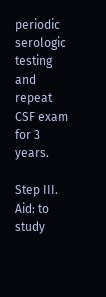periodic serologic testing and repeat CSF exam for 3 years.

Step III. Aid: to study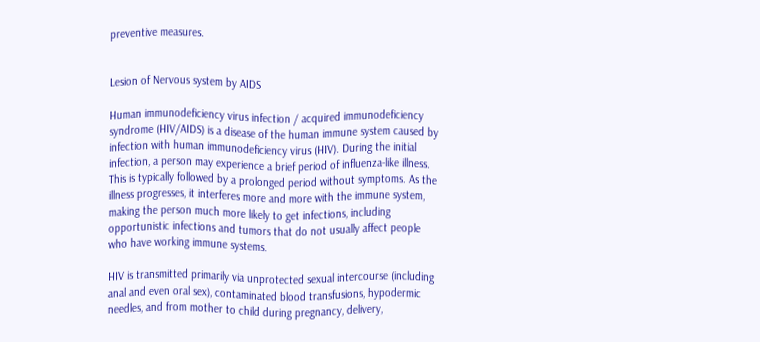preventive measures.


Lesion of Nervous system by AIDS

Human immunodeficiency virus infection / acquired immunodeficiency syndrome (HIV/AIDS) is a disease of the human immune system caused by infection with human immunodeficiency virus (HIV). During the initial infection, a person may experience a brief period of influenza-like illness. This is typically followed by a prolonged period without symptoms. As the illness progresses, it interferes more and more with the immune system, making the person much more likely to get infections, including opportunistic infections and tumors that do not usually affect people who have working immune systems.

HIV is transmitted primarily via unprotected sexual intercourse (including anal and even oral sex), contaminated blood transfusions, hypodermic needles, and from mother to child during pregnancy, delivery,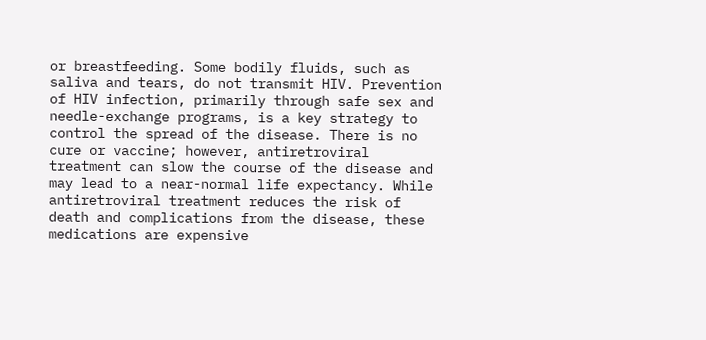or breastfeeding. Some bodily fluids, such as saliva and tears, do not transmit HIV. Prevention of HIV infection, primarily through safe sex and needle-exchange programs, is a key strategy to control the spread of the disease. There is no cure or vaccine; however, antiretroviral treatment can slow the course of the disease and may lead to a near-normal life expectancy. While antiretroviral treatment reduces the risk of death and complications from the disease, these medications are expensive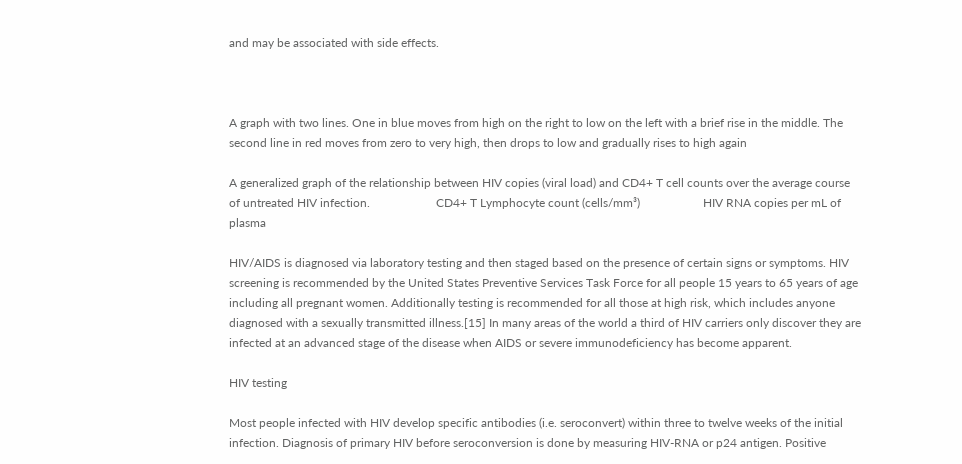and may be associated with side effects.



A graph with two lines. One in blue moves from high on the right to low on the left with a brief rise in the middle. The second line in red moves from zero to very high, then drops to low and gradually rises to high again

A generalized graph of the relationship between HIV copies (viral load) and CD4+ T cell counts over the average course of untreated HIV infection.                      CD4+ T Lymphocyte count (cells/mm³)                     HIV RNA copies per mL of plasma

HIV/AIDS is diagnosed via laboratory testing and then staged based on the presence of certain signs or symptoms. HIV screening is recommended by the United States Preventive Services Task Force for all people 15 years to 65 years of age including all pregnant women. Additionally testing is recommended for all those at high risk, which includes anyone diagnosed with a sexually transmitted illness.[15] In many areas of the world a third of HIV carriers only discover they are infected at an advanced stage of the disease when AIDS or severe immunodeficiency has become apparent.

HIV testing

Most people infected with HIV develop specific antibodies (i.e. seroconvert) within three to twelve weeks of the initial infection. Diagnosis of primary HIV before seroconversion is done by measuring HIV-RNA or p24 antigen. Positive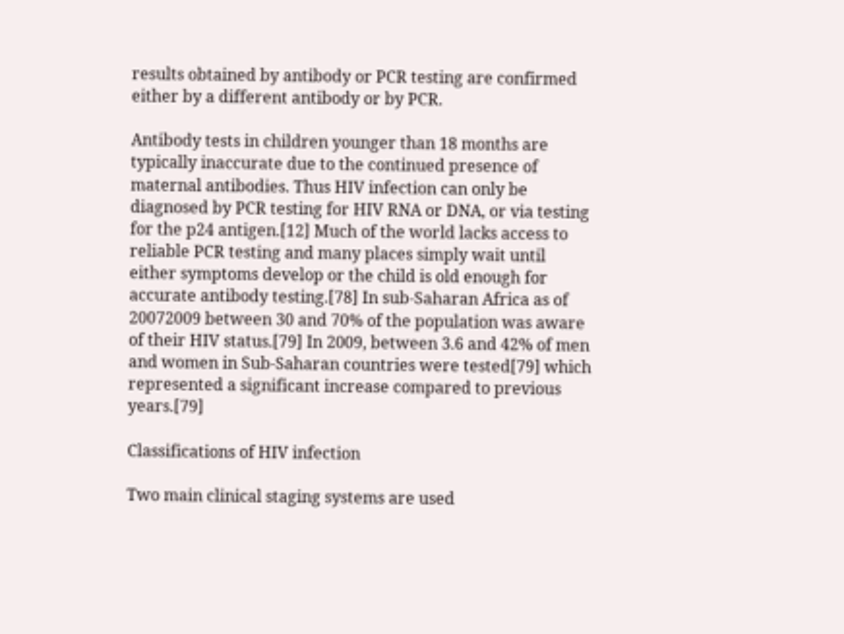results obtained by antibody or PCR testing are confirmed either by a different antibody or by PCR.

Antibody tests in children younger than 18 months are typically inaccurate due to the continued presence of maternal antibodies. Thus HIV infection can only be diagnosed by PCR testing for HIV RNA or DNA, or via testing for the p24 antigen.[12] Much of the world lacks access to reliable PCR testing and many places simply wait until either symptoms develop or the child is old enough for accurate antibody testing.[78] In sub-Saharan Africa as of 20072009 between 30 and 70% of the population was aware of their HIV status.[79] In 2009, between 3.6 and 42% of men and women in Sub-Saharan countries were tested[79] which represented a significant increase compared to previous years.[79]

Classifications of HIV infection

Two main clinical staging systems are used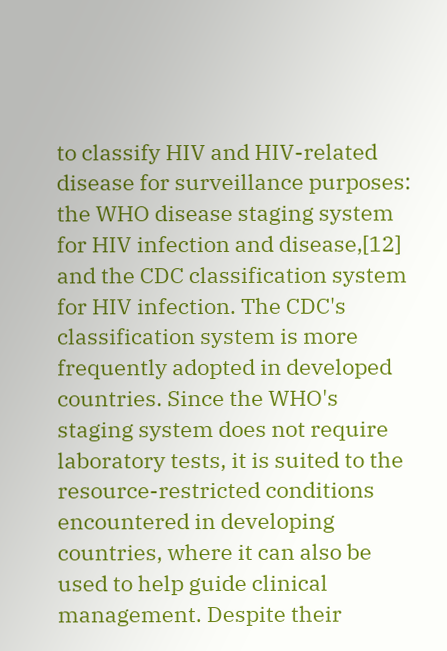to classify HIV and HIV-related disease for surveillance purposes: the WHO disease staging system for HIV infection and disease,[12] and the CDC classification system for HIV infection. The CDC's classification system is more frequently adopted in developed countries. Since the WHO's staging system does not require laboratory tests, it is suited to the resource-restricted conditions encountered in developing countries, where it can also be used to help guide clinical management. Despite their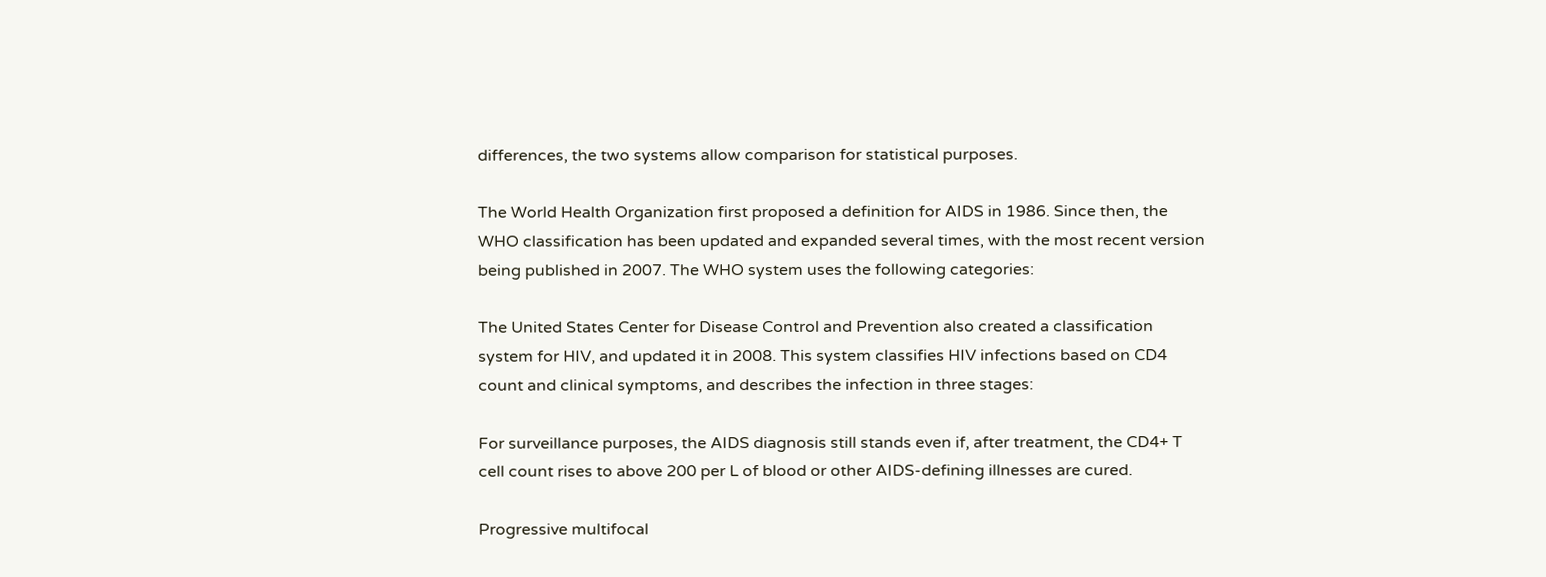differences, the two systems allow comparison for statistical purposes.

The World Health Organization first proposed a definition for AIDS in 1986. Since then, the WHO classification has been updated and expanded several times, with the most recent version being published in 2007. The WHO system uses the following categories:

The United States Center for Disease Control and Prevention also created a classification system for HIV, and updated it in 2008. This system classifies HIV infections based on CD4 count and clinical symptoms, and describes the infection in three stages:

For surveillance purposes, the AIDS diagnosis still stands even if, after treatment, the CD4+ T cell count rises to above 200 per L of blood or other AIDS-defining illnesses are cured.

Progressive multifocal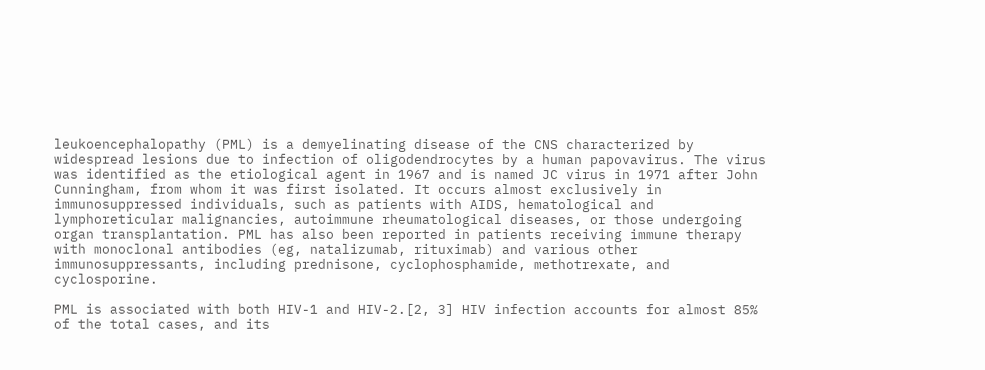leukoencephalopathy (PML) is a demyelinating disease of the CNS characterized by widespread lesions due to infection of oligodendrocytes by a human papovavirus. The virus was identified as the etiological agent in 1967 and is named JC virus in 1971 after John Cunningham, from whom it was first isolated. It occurs almost exclusively in immunosuppressed individuals, such as patients with AIDS, hematological and lymphoreticular malignancies, autoimmune rheumatological diseases, or those undergoing organ transplantation. PML has also been reported in patients receiving immune therapy with monoclonal antibodies (eg, natalizumab, rituximab) and various other immunosuppressants, including prednisone, cyclophosphamide, methotrexate, and cyclosporine.

PML is associated with both HIV-1 and HIV-2.[2, 3] HIV infection accounts for almost 85% of the total cases, and its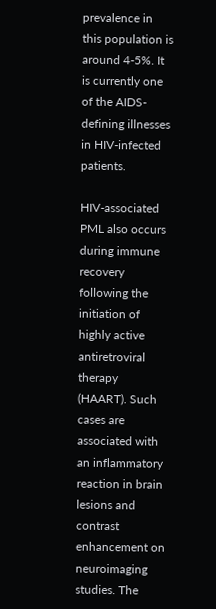prevalence in this population is around 4-5%. It is currently one of the AIDS-defining illnesses in HIV-infected patients.

HIV-associated PML also occurs during immune recovery following the initiation of highly active antiretroviral therapy (HAART). Such cases are associated with an inflammatory reaction in brain lesions and contrast enhancement on neuroimaging studies. The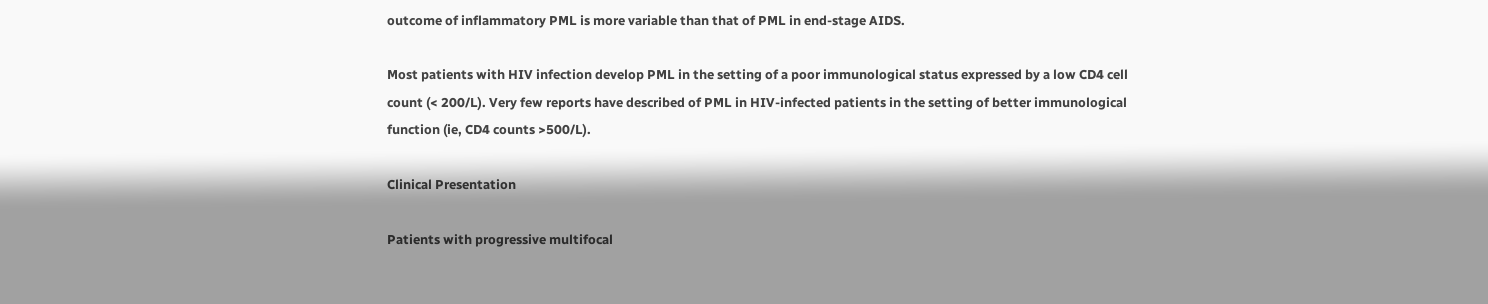outcome of inflammatory PML is more variable than that of PML in end-stage AIDS.

Most patients with HIV infection develop PML in the setting of a poor immunological status expressed by a low CD4 cell count (< 200/L). Very few reports have described of PML in HIV-infected patients in the setting of better immunological function (ie, CD4 counts >500/L).

Clinical Presentation

Patients with progressive multifocal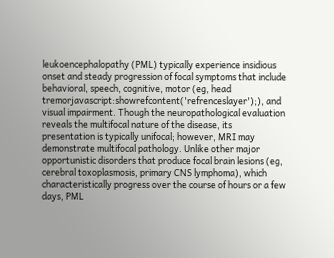leukoencephalopathy (PML) typically experience insidious onset and steady progression of focal symptoms that include behavioral, speech, cognitive, motor (eg, head tremorjavascript:showrefcontent('refrenceslayer');), and visual impairment. Though the neuropathological evaluation reveals the multifocal nature of the disease, its presentation is typically unifocal; however, MRI may demonstrate multifocal pathology. Unlike other major opportunistic disorders that produce focal brain lesions (eg, cerebral toxoplasmosis, primary CNS lymphoma), which characteristically progress over the course of hours or a few days, PML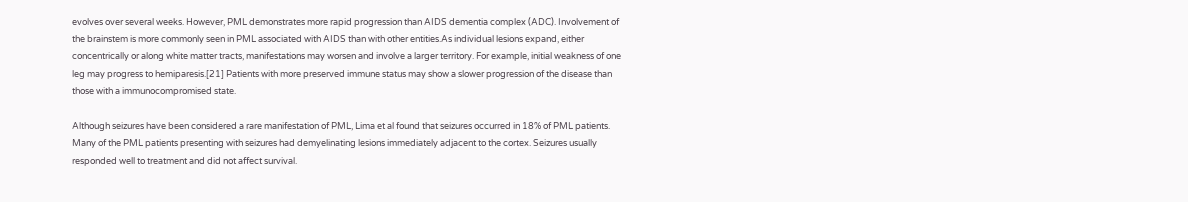evolves over several weeks. However, PML demonstrates more rapid progression than AIDS dementia complex (ADC). Involvement of the brainstem is more commonly seen in PML associated with AIDS than with other entities.As individual lesions expand, either concentrically or along white matter tracts, manifestations may worsen and involve a larger territory. For example, initial weakness of one leg may progress to hemiparesis.[21] Patients with more preserved immune status may show a slower progression of the disease than those with a immunocompromised state.

Although seizures have been considered a rare manifestation of PML, Lima et al found that seizures occurred in 18% of PML patients. Many of the PML patients presenting with seizures had demyelinating lesions immediately adjacent to the cortex. Seizures usually responded well to treatment and did not affect survival.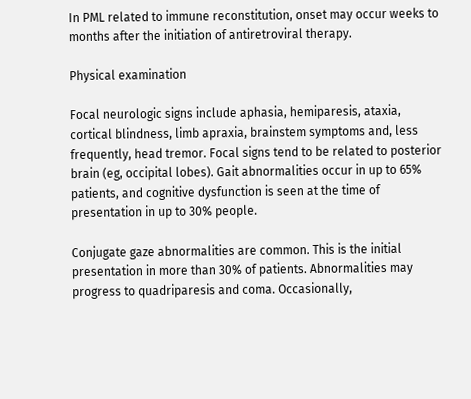In PML related to immune reconstitution, onset may occur weeks to months after the initiation of antiretroviral therapy.

Physical examination

Focal neurologic signs include aphasia, hemiparesis, ataxia, cortical blindness, limb apraxia, brainstem symptoms and, less frequently, head tremor. Focal signs tend to be related to posterior brain (eg, occipital lobes). Gait abnormalities occur in up to 65% patients, and cognitive dysfunction is seen at the time of presentation in up to 30% people.

Conjugate gaze abnormalities are common. This is the initial presentation in more than 30% of patients. Abnormalities may progress to quadriparesis and coma. Occasionally,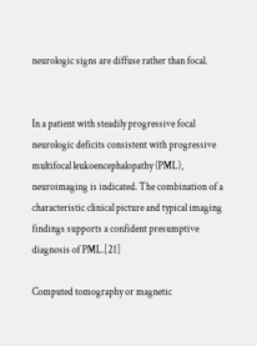neurologic signs are diffuse rather than focal.


In a patient with steadily progressive focal neurologic deficits consistent with progressive multifocal leukoencephalopathy (PML), neuroimaging is indicated. The combination of a characteristic clinical picture and typical imaging findings supports a confident presumptive diagnosis of PML.[21]

Computed tomography or magnetic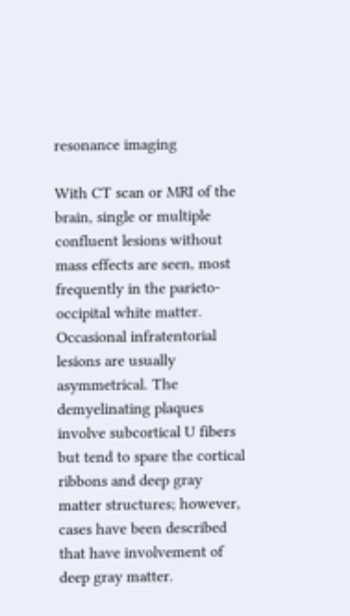resonance imaging

With CT scan or MRI of the brain, single or multiple confluent lesions without mass effects are seen, most frequently in the parieto-occipital white matter. Occasional infratentorial lesions are usually asymmetrical. The demyelinating plaques involve subcortical U fibers but tend to spare the cortical ribbons and deep gray matter structures; however, cases have been described that have involvement of deep gray matter.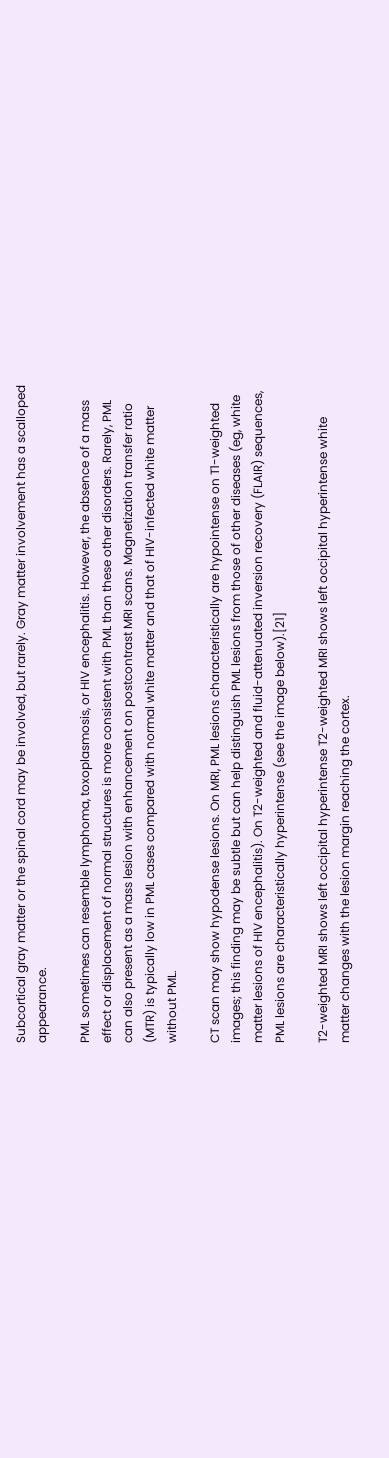Subcortical gray matter or the spinal cord may be involved, but rarely. Gray matter involvement has a scalloped appearance.

PML sometimes can resemble lymphoma, toxoplasmosis, or HIV encephalitis. However, the absence of a mass effect or displacement of normal structures is more consistent with PML than these other disorders. Rarely, PML can also present as a mass lesion with enhancement on postcontrast MRI scans. Magnetization transfer ratio (MTR) is typically low in PML cases compared with normal white matter and that of HIV-infected white matter without PML.

CT scan may show hypodense lesions. On MRI, PML lesions characteristically are hypointense on T1-weighted images; this finding may be subtle but can help distinguish PML lesions from those of other diseases (eg, white matter lesions of HIV encephalitis). On T2-weighted and fluid-attenuated inversion recovery (FLAIR) sequences, PML lesions are characteristically hyperintense (see the image below).[21]

T2-weighted MRI shows left occipital hyperintense T2-weighted MRI shows left occipital hyperintense white matter changes with the lesion margin reaching the cortex.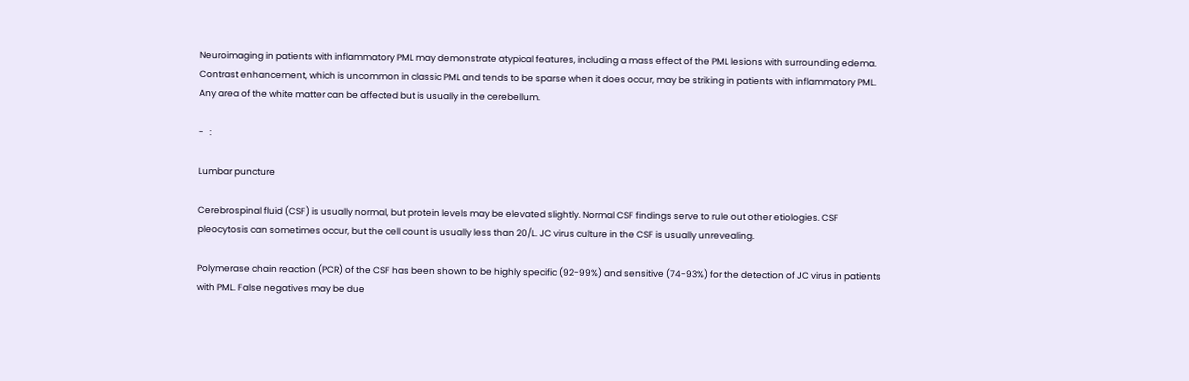Neuroimaging in patients with inflammatory PML may demonstrate atypical features, including a mass effect of the PML lesions with surrounding edema. Contrast enhancement, which is uncommon in classic PML and tends to be sparse when it does occur, may be striking in patients with inflammatory PML. Any area of the white matter can be affected but is usually in the cerebellum.

-   :

Lumbar puncture

Cerebrospinal fluid (CSF) is usually normal, but protein levels may be elevated slightly. Normal CSF findings serve to rule out other etiologies. CSF pleocytosis can sometimes occur, but the cell count is usually less than 20/L. JC virus culture in the CSF is usually unrevealing.

Polymerase chain reaction (PCR) of the CSF has been shown to be highly specific (92-99%) and sensitive (74-93%) for the detection of JC virus in patients with PML. False negatives may be due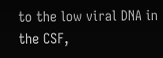to the low viral DNA in the CSF,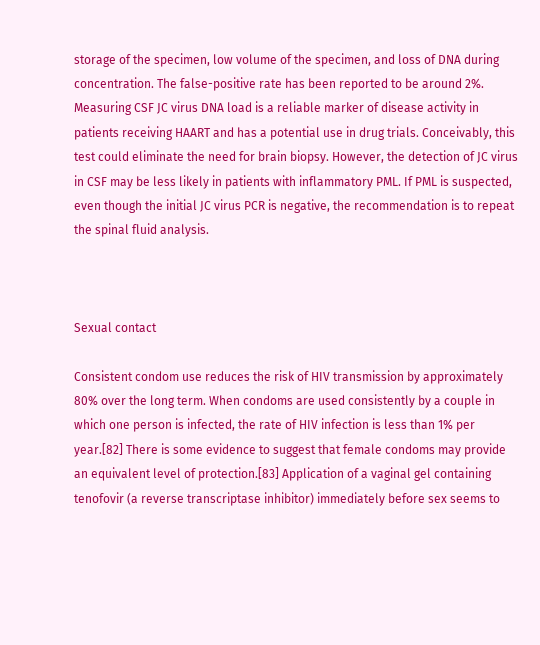storage of the specimen, low volume of the specimen, and loss of DNA during concentration. The false-positive rate has been reported to be around 2%. Measuring CSF JC virus DNA load is a reliable marker of disease activity in patients receiving HAART and has a potential use in drug trials. Conceivably, this test could eliminate the need for brain biopsy. However, the detection of JC virus in CSF may be less likely in patients with inflammatory PML. If PML is suspected, even though the initial JC virus PCR is negative, the recommendation is to repeat the spinal fluid analysis.



Sexual contact

Consistent condom use reduces the risk of HIV transmission by approximately 80% over the long term. When condoms are used consistently by a couple in which one person is infected, the rate of HIV infection is less than 1% per year.[82] There is some evidence to suggest that female condoms may provide an equivalent level of protection.[83] Application of a vaginal gel containing tenofovir (a reverse transcriptase inhibitor) immediately before sex seems to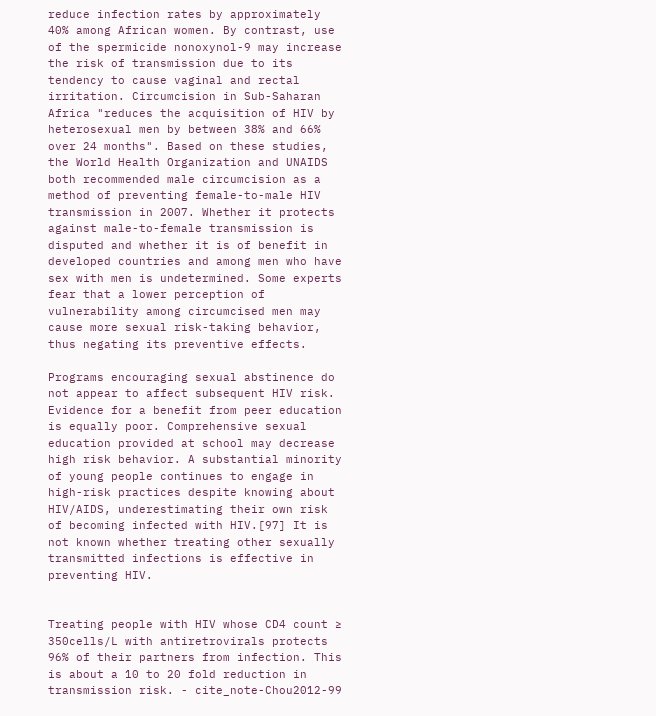reduce infection rates by approximately 40% among African women. By contrast, use of the spermicide nonoxynol-9 may increase the risk of transmission due to its tendency to cause vaginal and rectal irritation. Circumcision in Sub-Saharan Africa "reduces the acquisition of HIV by heterosexual men by between 38% and 66% over 24 months". Based on these studies, the World Health Organization and UNAIDS both recommended male circumcision as a method of preventing female-to-male HIV transmission in 2007. Whether it protects against male-to-female transmission is disputed and whether it is of benefit in developed countries and among men who have sex with men is undetermined. Some experts fear that a lower perception of vulnerability among circumcised men may cause more sexual risk-taking behavior, thus negating its preventive effects.

Programs encouraging sexual abstinence do not appear to affect subsequent HIV risk. Evidence for a benefit from peer education is equally poor. Comprehensive sexual education provided at school may decrease high risk behavior. A substantial minority of young people continues to engage in high-risk practices despite knowing about HIV/AIDS, underestimating their own risk of becoming infected with HIV.[97] It is not known whether treating other sexually transmitted infections is effective in preventing HIV.


Treating people with HIV whose CD4 count ≥ 350cells/L with antiretrovirals protects 96% of their partners from infection. This is about a 10 to 20 fold reduction in transmission risk. - cite_note-Chou2012-99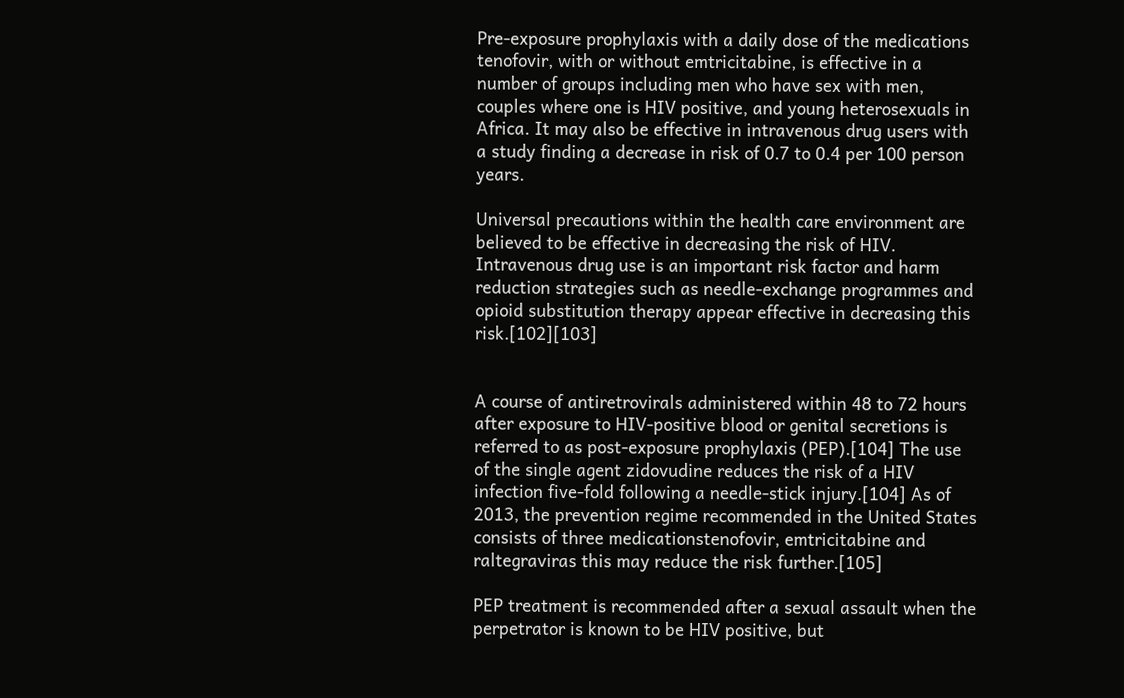Pre-exposure prophylaxis with a daily dose of the medications tenofovir, with or without emtricitabine, is effective in a number of groups including men who have sex with men, couples where one is HIV positive, and young heterosexuals in Africa. It may also be effective in intravenous drug users with a study finding a decrease in risk of 0.7 to 0.4 per 100 person years.

Universal precautions within the health care environment are believed to be effective in decreasing the risk of HIV. Intravenous drug use is an important risk factor and harm reduction strategies such as needle-exchange programmes and opioid substitution therapy appear effective in decreasing this risk.[102][103]


A course of antiretrovirals administered within 48 to 72 hours after exposure to HIV-positive blood or genital secretions is referred to as post-exposure prophylaxis (PEP).[104] The use of the single agent zidovudine reduces the risk of a HIV infection five-fold following a needle-stick injury.[104] As of 2013, the prevention regime recommended in the United States consists of three medicationstenofovir, emtricitabine and raltegraviras this may reduce the risk further.[105]

PEP treatment is recommended after a sexual assault when the perpetrator is known to be HIV positive, but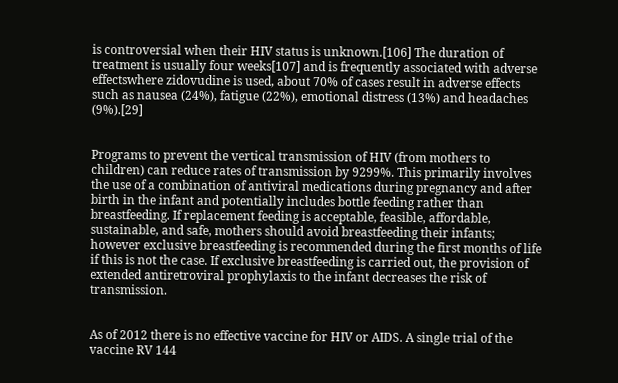is controversial when their HIV status is unknown.[106] The duration of treatment is usually four weeks[107] and is frequently associated with adverse effectswhere zidovudine is used, about 70% of cases result in adverse effects such as nausea (24%), fatigue (22%), emotional distress (13%) and headaches (9%).[29]


Programs to prevent the vertical transmission of HIV (from mothers to children) can reduce rates of transmission by 9299%. This primarily involves the use of a combination of antiviral medications during pregnancy and after birth in the infant and potentially includes bottle feeding rather than breastfeeding. If replacement feeding is acceptable, feasible, affordable, sustainable, and safe, mothers should avoid breastfeeding their infants; however exclusive breastfeeding is recommended during the first months of life if this is not the case. If exclusive breastfeeding is carried out, the provision of extended antiretroviral prophylaxis to the infant decreases the risk of transmission.


As of 2012 there is no effective vaccine for HIV or AIDS. A single trial of the vaccine RV 144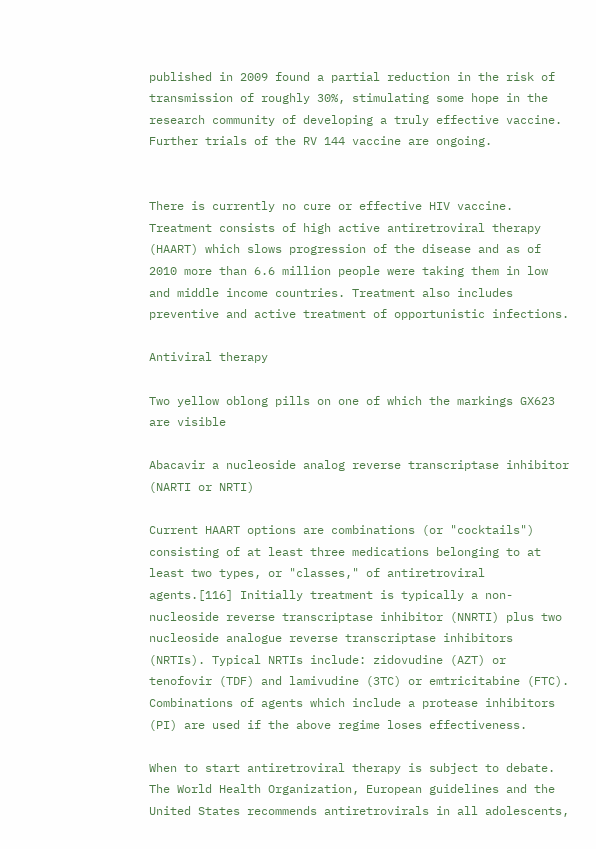published in 2009 found a partial reduction in the risk of transmission of roughly 30%, stimulating some hope in the research community of developing a truly effective vaccine. Further trials of the RV 144 vaccine are ongoing.


There is currently no cure or effective HIV vaccine. Treatment consists of high active antiretroviral therapy (HAART) which slows progression of the disease and as of 2010 more than 6.6 million people were taking them in low and middle income countries. Treatment also includes preventive and active treatment of opportunistic infections.

Antiviral therapy

Two yellow oblong pills on one of which the markings GX623 are visible

Abacavir a nucleoside analog reverse transcriptase inhibitor (NARTI or NRTI)

Current HAART options are combinations (or "cocktails") consisting of at least three medications belonging to at least two types, or "classes," of antiretroviral agents.[116] Initially treatment is typically a non-nucleoside reverse transcriptase inhibitor (NNRTI) plus two nucleoside analogue reverse transcriptase inhibitors (NRTIs). Typical NRTIs include: zidovudine (AZT) or tenofovir (TDF) and lamivudine (3TC) or emtricitabine (FTC). Combinations of agents which include a protease inhibitors (PI) are used if the above regime loses effectiveness.

When to start antiretroviral therapy is subject to debate. The World Health Organization, European guidelines and the United States recommends antiretrovirals in all adolescents,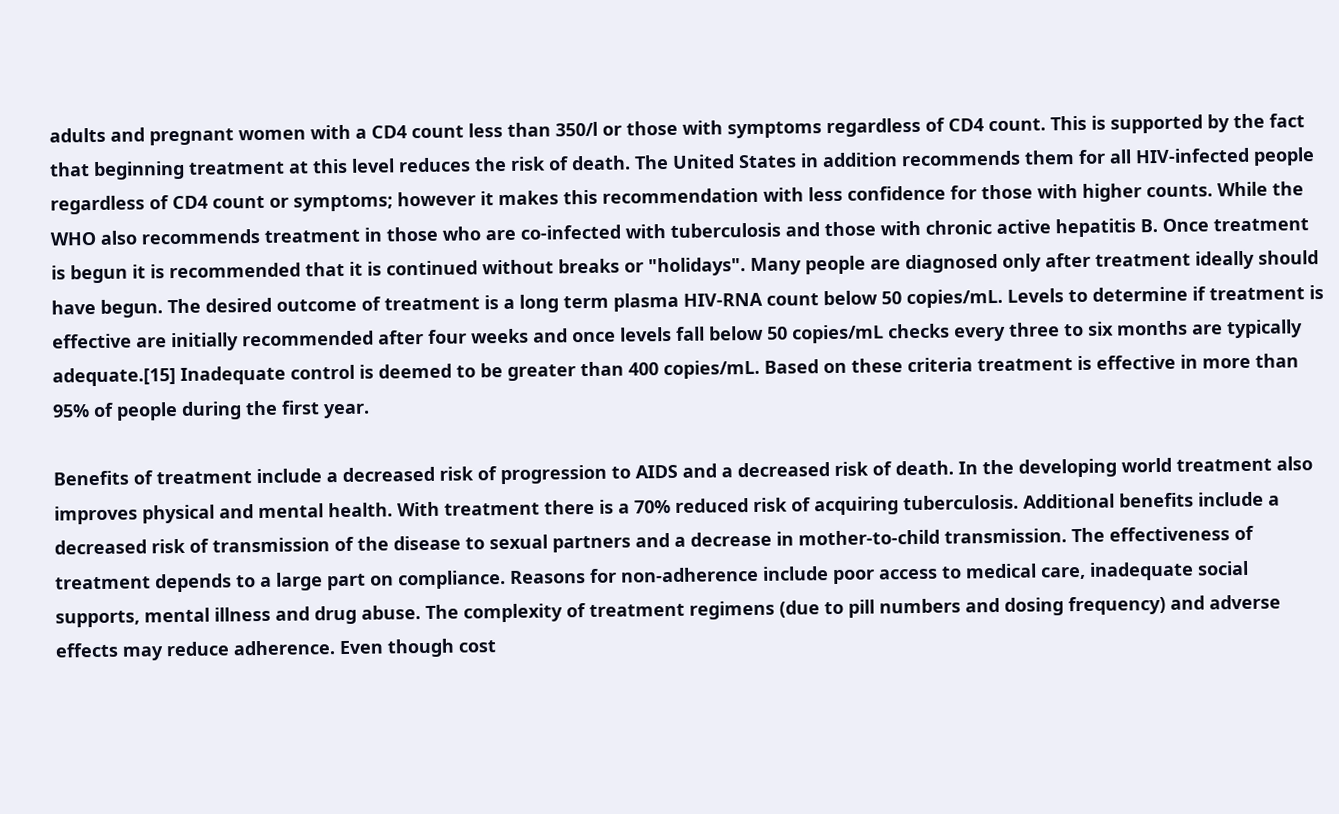adults and pregnant women with a CD4 count less than 350/l or those with symptoms regardless of CD4 count. This is supported by the fact that beginning treatment at this level reduces the risk of death. The United States in addition recommends them for all HIV-infected people regardless of CD4 count or symptoms; however it makes this recommendation with less confidence for those with higher counts. While the WHO also recommends treatment in those who are co-infected with tuberculosis and those with chronic active hepatitis B. Once treatment is begun it is recommended that it is continued without breaks or "holidays". Many people are diagnosed only after treatment ideally should have begun. The desired outcome of treatment is a long term plasma HIV-RNA count below 50 copies/mL. Levels to determine if treatment is effective are initially recommended after four weeks and once levels fall below 50 copies/mL checks every three to six months are typically adequate.[15] Inadequate control is deemed to be greater than 400 copies/mL. Based on these criteria treatment is effective in more than 95% of people during the first year.

Benefits of treatment include a decreased risk of progression to AIDS and a decreased risk of death. In the developing world treatment also improves physical and mental health. With treatment there is a 70% reduced risk of acquiring tuberculosis. Additional benefits include a decreased risk of transmission of the disease to sexual partners and a decrease in mother-to-child transmission. The effectiveness of treatment depends to a large part on compliance. Reasons for non-adherence include poor access to medical care, inadequate social supports, mental illness and drug abuse. The complexity of treatment regimens (due to pill numbers and dosing frequency) and adverse effects may reduce adherence. Even though cost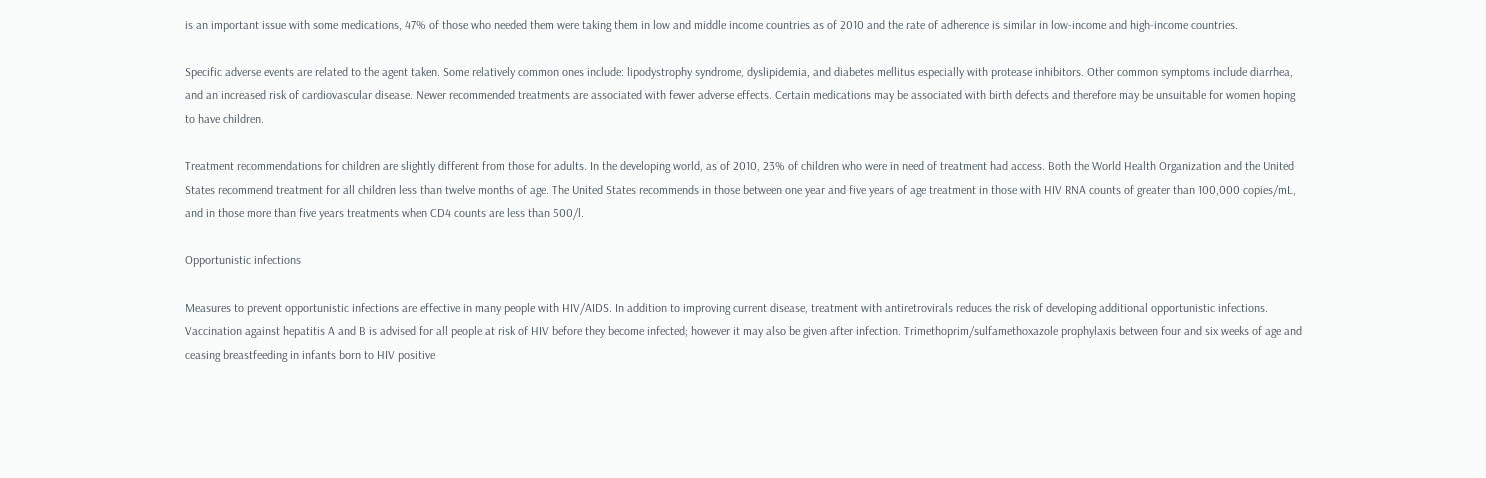is an important issue with some medications, 47% of those who needed them were taking them in low and middle income countries as of 2010 and the rate of adherence is similar in low-income and high-income countries.

Specific adverse events are related to the agent taken. Some relatively common ones include: lipodystrophy syndrome, dyslipidemia, and diabetes mellitus especially with protease inhibitors. Other common symptoms include diarrhea, and an increased risk of cardiovascular disease. Newer recommended treatments are associated with fewer adverse effects. Certain medications may be associated with birth defects and therefore may be unsuitable for women hoping to have children.

Treatment recommendations for children are slightly different from those for adults. In the developing world, as of 2010, 23% of children who were in need of treatment had access. Both the World Health Organization and the United States recommend treatment for all children less than twelve months of age. The United States recommends in those between one year and five years of age treatment in those with HIV RNA counts of greater than 100,000 copies/mL, and in those more than five years treatments when CD4 counts are less than 500/l.

Opportunistic infections

Measures to prevent opportunistic infections are effective in many people with HIV/AIDS. In addition to improving current disease, treatment with antiretrovirals reduces the risk of developing additional opportunistic infections. Vaccination against hepatitis A and B is advised for all people at risk of HIV before they become infected; however it may also be given after infection. Trimethoprim/sulfamethoxazole prophylaxis between four and six weeks of age and ceasing breastfeeding in infants born to HIV positive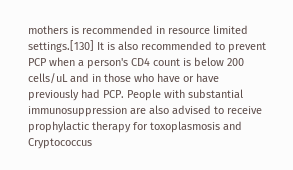mothers is recommended in resource limited settings.[130] It is also recommended to prevent PCP when a person's CD4 count is below 200 cells/uL and in those who have or have previously had PCP. People with substantial immunosuppression are also advised to receive prophylactic therapy for toxoplasmosis and Cryptococcus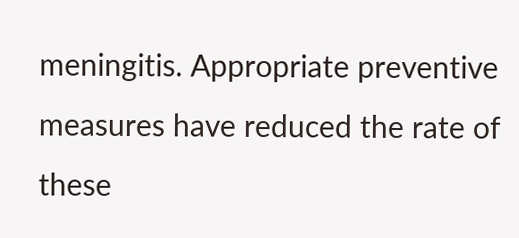meningitis. Appropriate preventive measures have reduced the rate of these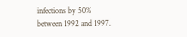infections by 50% between 1992 and 1997.